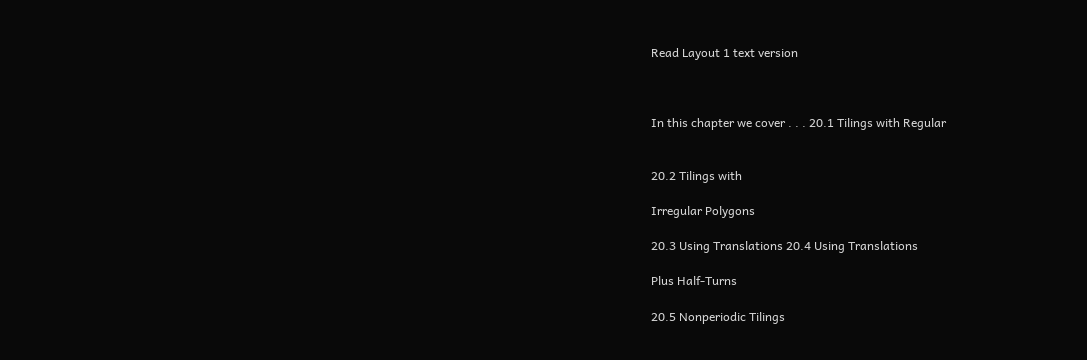Read Layout 1 text version



In this chapter we cover . . . 20.1 Tilings with Regular


20.2 Tilings with

Irregular Polygons

20.3 Using Translations 20.4 Using Translations

Plus Half-Turns

20.5 Nonperiodic Tilings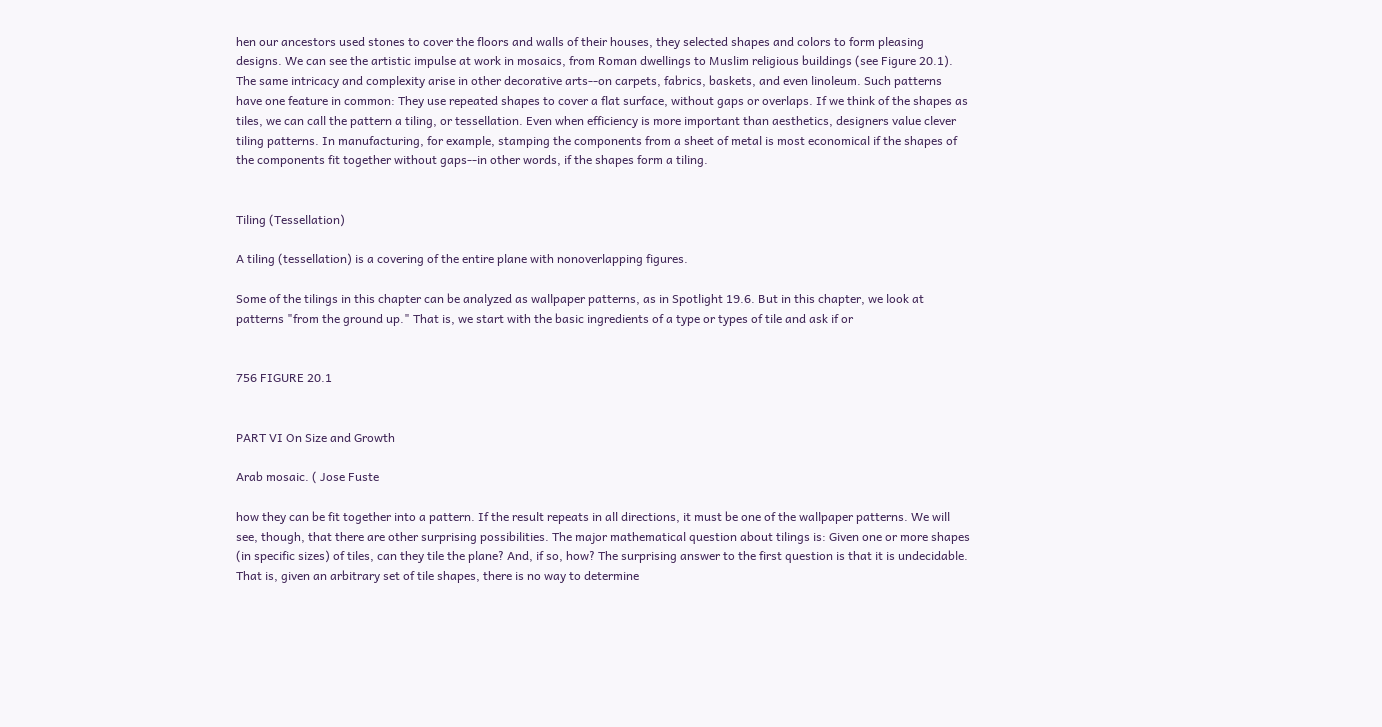hen our ancestors used stones to cover the floors and walls of their houses, they selected shapes and colors to form pleasing designs. We can see the artistic impulse at work in mosaics, from Roman dwellings to Muslim religious buildings (see Figure 20.1). The same intricacy and complexity arise in other decorative arts--on carpets, fabrics, baskets, and even linoleum. Such patterns have one feature in common: They use repeated shapes to cover a flat surface, without gaps or overlaps. If we think of the shapes as tiles, we can call the pattern a tiling, or tessellation. Even when efficiency is more important than aesthetics, designers value clever tiling patterns. In manufacturing, for example, stamping the components from a sheet of metal is most economical if the shapes of the components fit together without gaps--in other words, if the shapes form a tiling.


Tiling (Tessellation)

A tiling (tessellation) is a covering of the entire plane with nonoverlapping figures.

Some of the tilings in this chapter can be analyzed as wallpaper patterns, as in Spotlight 19.6. But in this chapter, we look at patterns "from the ground up." That is, we start with the basic ingredients of a type or types of tile and ask if or


756 FIGURE 20.1


PART VI On Size and Growth

Arab mosaic. ( Jose Fuste

how they can be fit together into a pattern. If the result repeats in all directions, it must be one of the wallpaper patterns. We will see, though, that there are other surprising possibilities. The major mathematical question about tilings is: Given one or more shapes (in specific sizes) of tiles, can they tile the plane? And, if so, how? The surprising answer to the first question is that it is undecidable. That is, given an arbitrary set of tile shapes, there is no way to determine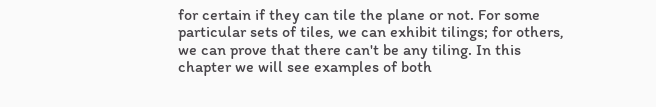for certain if they can tile the plane or not. For some particular sets of tiles, we can exhibit tilings; for others, we can prove that there can't be any tiling. In this chapter we will see examples of both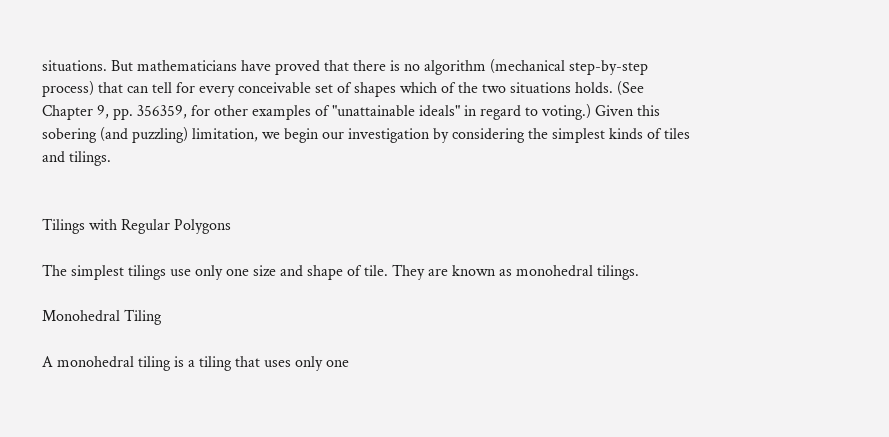situations. But mathematicians have proved that there is no algorithm (mechanical step-by-step process) that can tell for every conceivable set of shapes which of the two situations holds. (See Chapter 9, pp. 356359, for other examples of "unattainable ideals" in regard to voting.) Given this sobering (and puzzling) limitation, we begin our investigation by considering the simplest kinds of tiles and tilings.


Tilings with Regular Polygons

The simplest tilings use only one size and shape of tile. They are known as monohedral tilings.

Monohedral Tiling

A monohedral tiling is a tiling that uses only one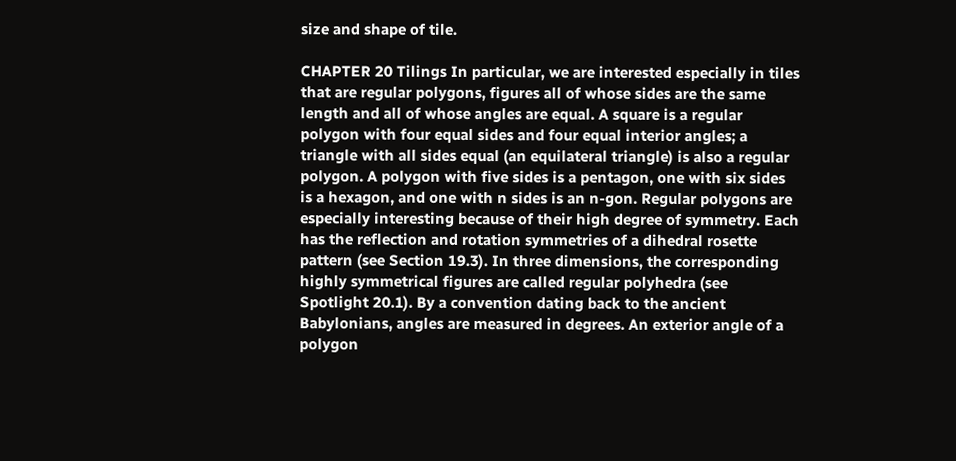size and shape of tile.

CHAPTER 20 Tilings In particular, we are interested especially in tiles that are regular polygons, figures all of whose sides are the same length and all of whose angles are equal. A square is a regular polygon with four equal sides and four equal interior angles; a triangle with all sides equal (an equilateral triangle) is also a regular polygon. A polygon with five sides is a pentagon, one with six sides is a hexagon, and one with n sides is an n-gon. Regular polygons are especially interesting because of their high degree of symmetry. Each has the reflection and rotation symmetries of a dihedral rosette pattern (see Section 19.3). In three dimensions, the corresponding highly symmetrical figures are called regular polyhedra (see Spotlight 20.1). By a convention dating back to the ancient Babylonians, angles are measured in degrees. An exterior angle of a polygon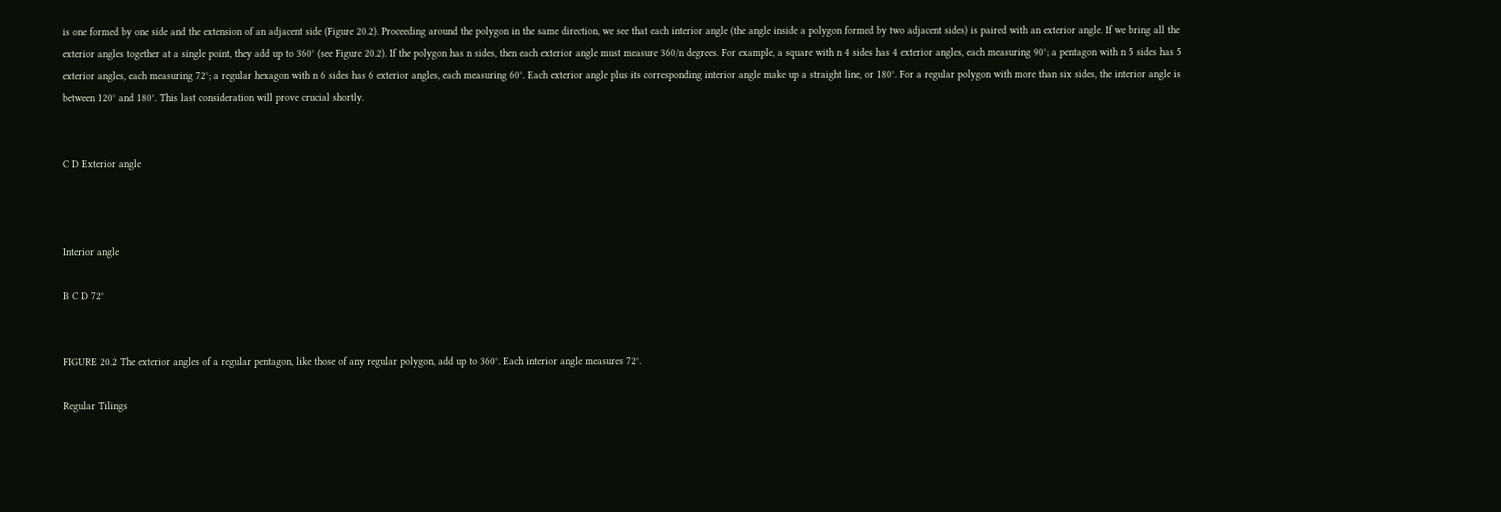is one formed by one side and the extension of an adjacent side (Figure 20.2). Proceeding around the polygon in the same direction, we see that each interior angle (the angle inside a polygon formed by two adjacent sides) is paired with an exterior angle. If we bring all the exterior angles together at a single point, they add up to 360° (see Figure 20.2). If the polygon has n sides, then each exterior angle must measure 360/n degrees. For example, a square with n 4 sides has 4 exterior angles, each measuring 90°; a pentagon with n 5 sides has 5 exterior angles, each measuring 72°; a regular hexagon with n 6 sides has 6 exterior angles, each measuring 60°. Each exterior angle plus its corresponding interior angle make up a straight line, or 180°. For a regular polygon with more than six sides, the interior angle is between 120° and 180°. This last consideration will prove crucial shortly.


C D Exterior angle



Interior angle

B C D 72°


FIGURE 20.2 The exterior angles of a regular pentagon, like those of any regular polygon, add up to 360°. Each interior angle measures 72°.

Regular Tilings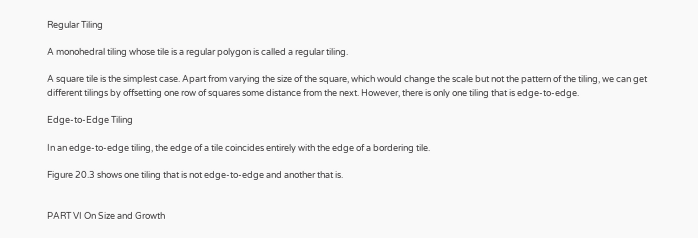Regular Tiling

A monohedral tiling whose tile is a regular polygon is called a regular tiling.

A square tile is the simplest case. Apart from varying the size of the square, which would change the scale but not the pattern of the tiling, we can get different tilings by offsetting one row of squares some distance from the next. However, there is only one tiling that is edge-to-edge.

Edge-to-Edge Tiling

In an edge-to-edge tiling, the edge of a tile coincides entirely with the edge of a bordering tile.

Figure 20.3 shows one tiling that is not edge-to-edge and another that is.


PART VI On Size and Growth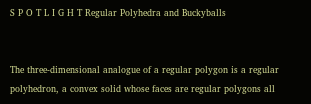S P O T L I G H T Regular Polyhedra and Buckyballs


The three-dimensional analogue of a regular polygon is a regular polyhedron, a convex solid whose faces are regular polygons all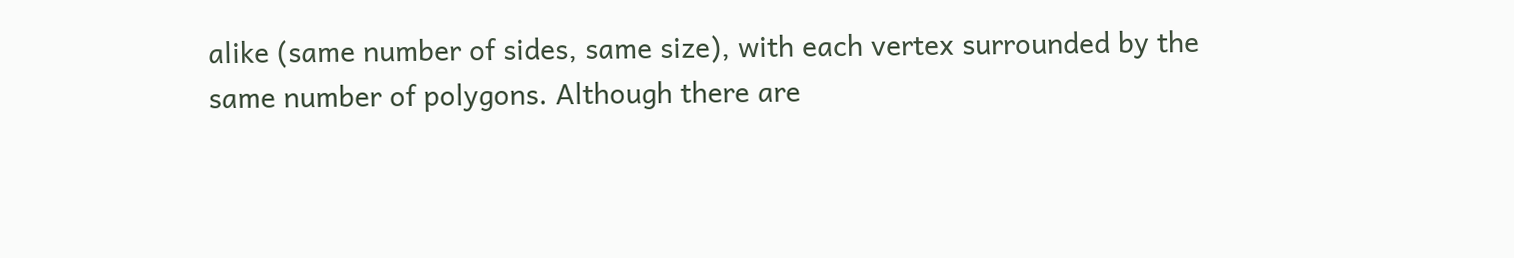alike (same number of sides, same size), with each vertex surrounded by the same number of polygons. Although there are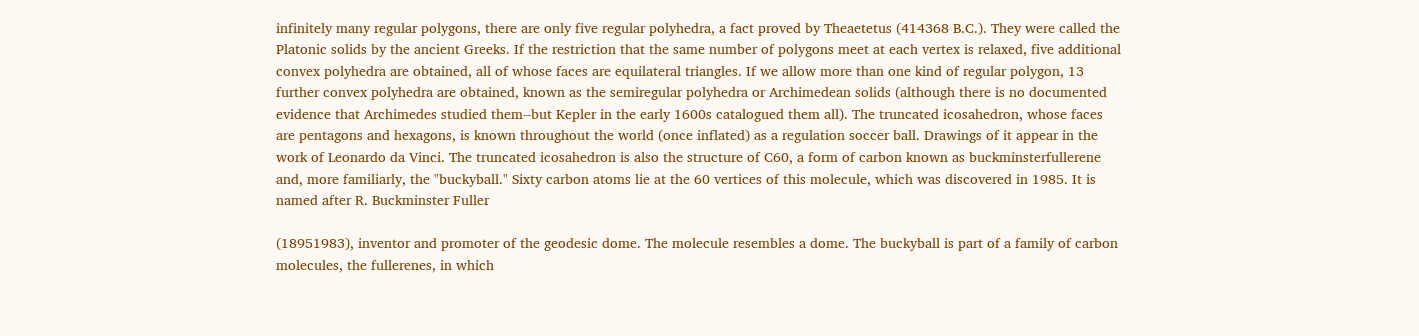infinitely many regular polygons, there are only five regular polyhedra, a fact proved by Theaetetus (414368 B.C.). They were called the Platonic solids by the ancient Greeks. If the restriction that the same number of polygons meet at each vertex is relaxed, five additional convex polyhedra are obtained, all of whose faces are equilateral triangles. If we allow more than one kind of regular polygon, 13 further convex polyhedra are obtained, known as the semiregular polyhedra or Archimedean solids (although there is no documented evidence that Archimedes studied them--but Kepler in the early 1600s catalogued them all). The truncated icosahedron, whose faces are pentagons and hexagons, is known throughout the world (once inflated) as a regulation soccer ball. Drawings of it appear in the work of Leonardo da Vinci. The truncated icosahedron is also the structure of C60, a form of carbon known as buckminsterfullerene and, more familiarly, the "buckyball." Sixty carbon atoms lie at the 60 vertices of this molecule, which was discovered in 1985. It is named after R. Buckminster Fuller

(18951983), inventor and promoter of the geodesic dome. The molecule resembles a dome. The buckyball is part of a family of carbon molecules, the fullerenes, in which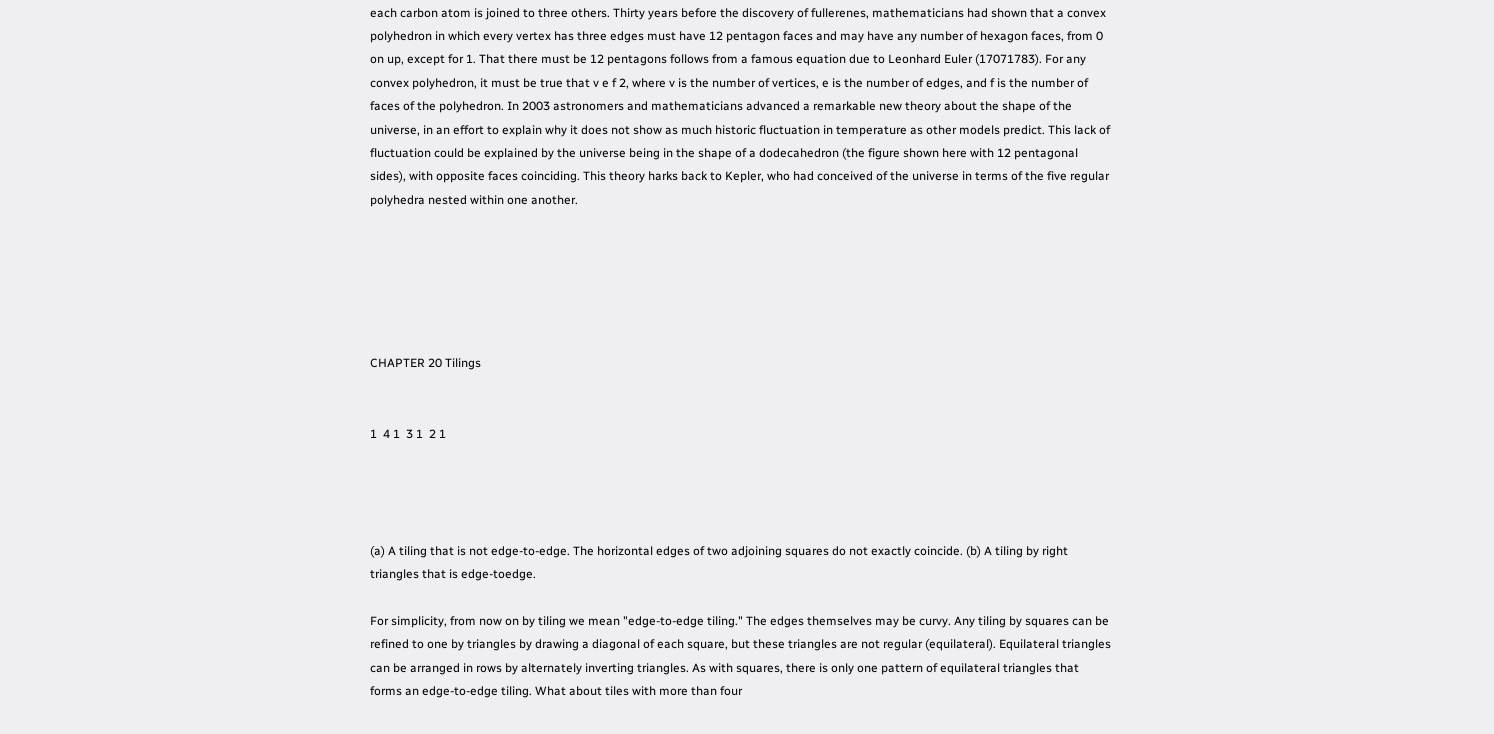each carbon atom is joined to three others. Thirty years before the discovery of fullerenes, mathematicians had shown that a convex polyhedron in which every vertex has three edges must have 12 pentagon faces and may have any number of hexagon faces, from 0 on up, except for 1. That there must be 12 pentagons follows from a famous equation due to Leonhard Euler (17071783). For any convex polyhedron, it must be true that v e f 2, where v is the number of vertices, e is the number of edges, and f is the number of faces of the polyhedron. In 2003 astronomers and mathematicians advanced a remarkable new theory about the shape of the universe, in an effort to explain why it does not show as much historic fluctuation in temperature as other models predict. This lack of fluctuation could be explained by the universe being in the shape of a dodecahedron (the figure shown here with 12 pentagonal sides), with opposite faces coinciding. This theory harks back to Kepler, who had conceived of the universe in terms of the five regular polyhedra nested within one another.






CHAPTER 20 Tilings


1  4 1  3 1  2 1




(a) A tiling that is not edge-to-edge. The horizontal edges of two adjoining squares do not exactly coincide. (b) A tiling by right triangles that is edge-toedge.

For simplicity, from now on by tiling we mean "edge-to-edge tiling." The edges themselves may be curvy. Any tiling by squares can be refined to one by triangles by drawing a diagonal of each square, but these triangles are not regular (equilateral). Equilateral triangles can be arranged in rows by alternately inverting triangles. As with squares, there is only one pattern of equilateral triangles that forms an edge-to-edge tiling. What about tiles with more than four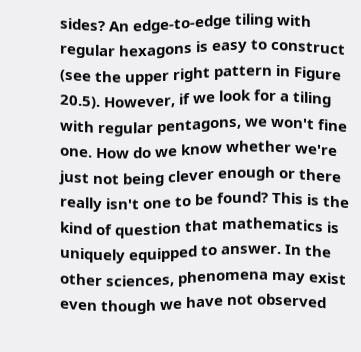sides? An edge-to-edge tiling with regular hexagons is easy to construct (see the upper right pattern in Figure 20.5). However, if we look for a tiling with regular pentagons, we won't fine one. How do we know whether we're just not being clever enough or there really isn't one to be found? This is the kind of question that mathematics is uniquely equipped to answer. In the other sciences, phenomena may exist even though we have not observed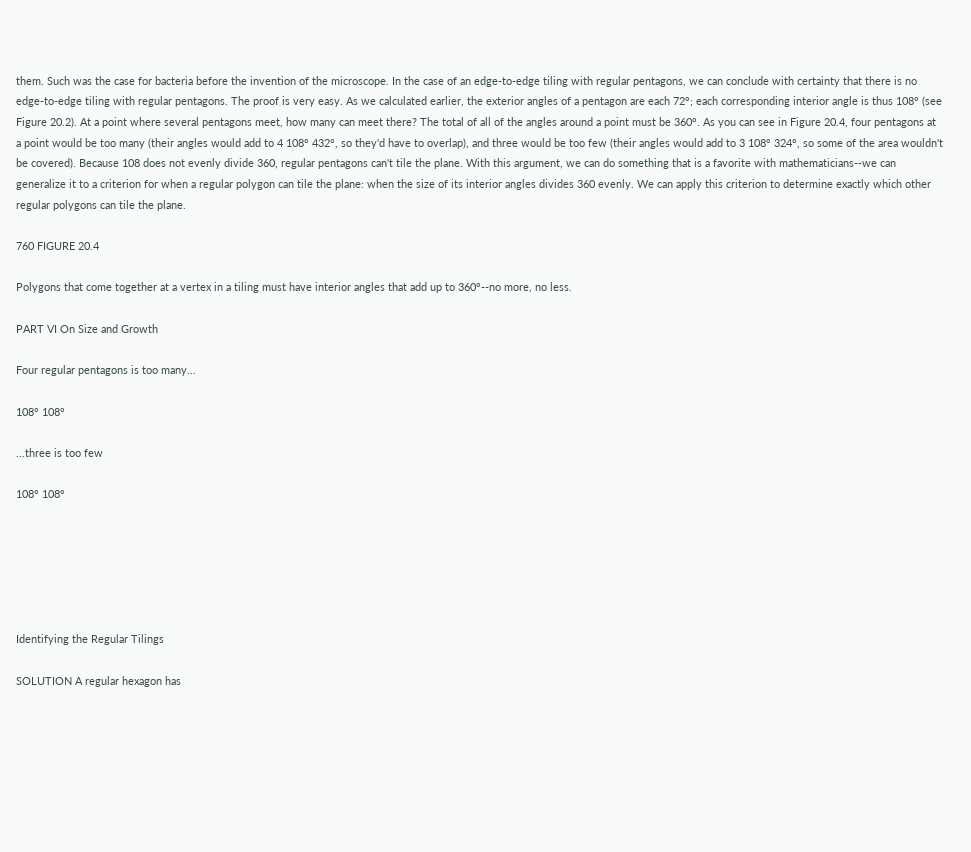them. Such was the case for bacteria before the invention of the microscope. In the case of an edge-to-edge tiling with regular pentagons, we can conclude with certainty that there is no edge-to-edge tiling with regular pentagons. The proof is very easy. As we calculated earlier, the exterior angles of a pentagon are each 72°; each corresponding interior angle is thus 108° (see Figure 20.2). At a point where several pentagons meet, how many can meet there? The total of all of the angles around a point must be 360°. As you can see in Figure 20.4, four pentagons at a point would be too many (their angles would add to 4 108° 432°, so they'd have to overlap), and three would be too few (their angles would add to 3 108° 324°, so some of the area wouldn't be covered). Because 108 does not evenly divide 360, regular pentagons can't tile the plane. With this argument, we can do something that is a favorite with mathematicians--we can generalize it to a criterion for when a regular polygon can tile the plane: when the size of its interior angles divides 360 evenly. We can apply this criterion to determine exactly which other regular polygons can tile the plane.

760 FIGURE 20.4

Polygons that come together at a vertex in a tiling must have interior angles that add up to 360°--no more, no less.

PART VI On Size and Growth

Four regular pentagons is too many...

108° 108°

...three is too few

108° 108°






Identifying the Regular Tilings

SOLUTION A regular hexagon has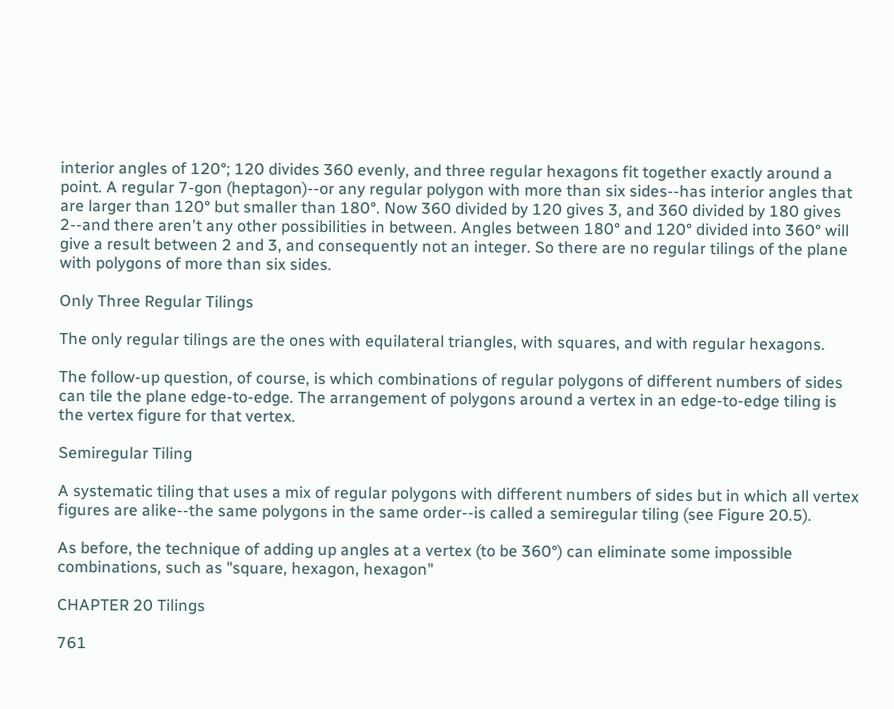interior angles of 120°; 120 divides 360 evenly, and three regular hexagons fit together exactly around a point. A regular 7-gon (heptagon)--or any regular polygon with more than six sides--has interior angles that are larger than 120° but smaller than 180°. Now 360 divided by 120 gives 3, and 360 divided by 180 gives 2--and there aren't any other possibilities in between. Angles between 180° and 120° divided into 360° will give a result between 2 and 3, and consequently not an integer. So there are no regular tilings of the plane with polygons of more than six sides.

Only Three Regular Tilings

The only regular tilings are the ones with equilateral triangles, with squares, and with regular hexagons.

The follow-up question, of course, is which combinations of regular polygons of different numbers of sides can tile the plane edge-to-edge. The arrangement of polygons around a vertex in an edge-to-edge tiling is the vertex figure for that vertex.

Semiregular Tiling

A systematic tiling that uses a mix of regular polygons with different numbers of sides but in which all vertex figures are alike--the same polygons in the same order--is called a semiregular tiling (see Figure 20.5).

As before, the technique of adding up angles at a vertex (to be 360°) can eliminate some impossible combinations, such as "square, hexagon, hexagon"

CHAPTER 20 Tilings

761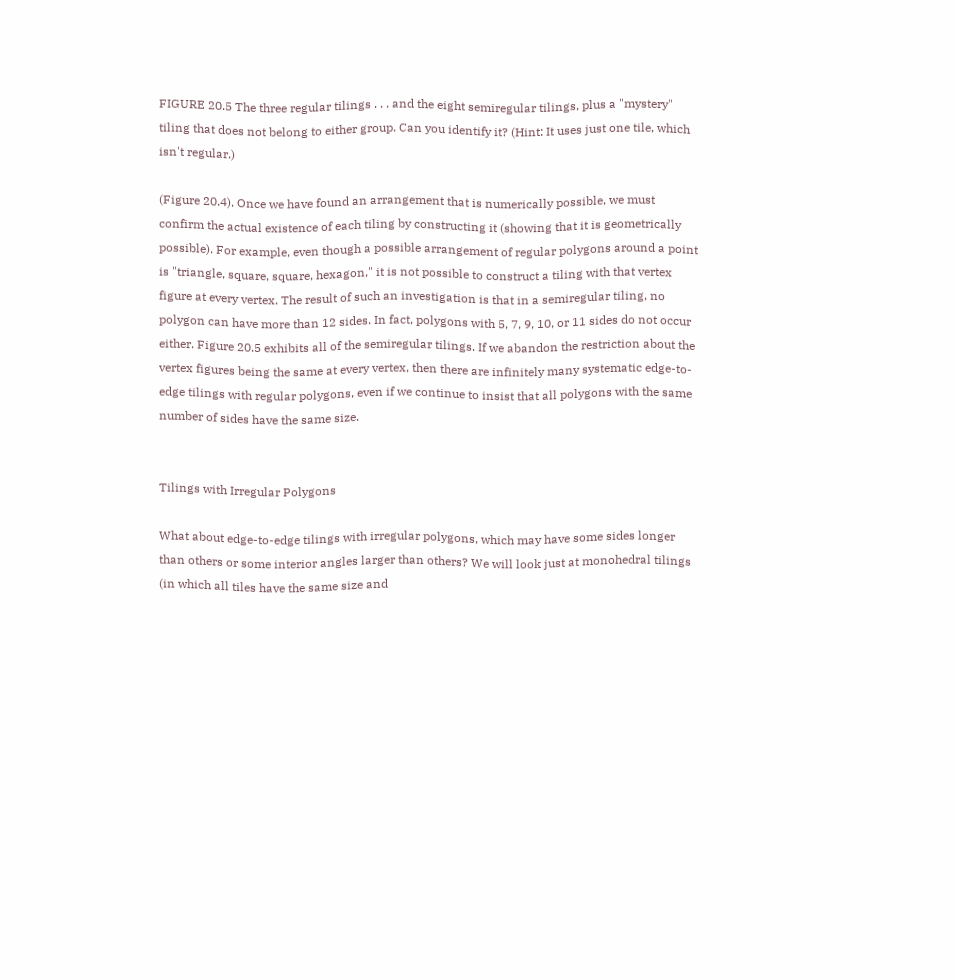FIGURE 20.5 The three regular tilings . . . and the eight semiregular tilings, plus a "mystery" tiling that does not belong to either group. Can you identify it? (Hint: It uses just one tile, which isn't regular.)

(Figure 20.4). Once we have found an arrangement that is numerically possible, we must confirm the actual existence of each tiling by constructing it (showing that it is geometrically possible). For example, even though a possible arrangement of regular polygons around a point is "triangle, square, square, hexagon," it is not possible to construct a tiling with that vertex figure at every vertex. The result of such an investigation is that in a semiregular tiling, no polygon can have more than 12 sides. In fact, polygons with 5, 7, 9, 10, or 11 sides do not occur either. Figure 20.5 exhibits all of the semiregular tilings. If we abandon the restriction about the vertex figures being the same at every vertex, then there are infinitely many systematic edge-to-edge tilings with regular polygons, even if we continue to insist that all polygons with the same number of sides have the same size.


Tilings with Irregular Polygons

What about edge-to-edge tilings with irregular polygons, which may have some sides longer than others or some interior angles larger than others? We will look just at monohedral tilings (in which all tiles have the same size and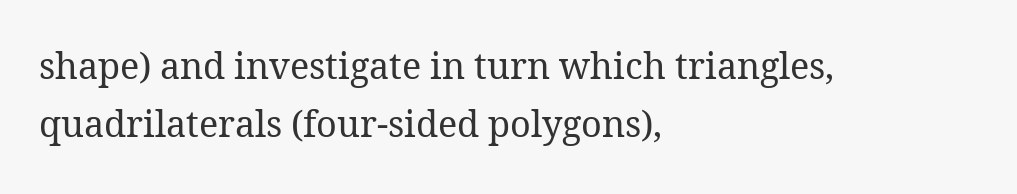shape) and investigate in turn which triangles, quadrilaterals (four-sided polygons),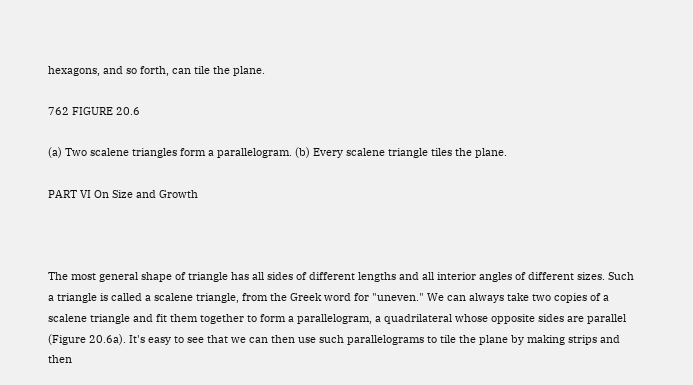hexagons, and so forth, can tile the plane.

762 FIGURE 20.6

(a) Two scalene triangles form a parallelogram. (b) Every scalene triangle tiles the plane.

PART VI On Size and Growth



The most general shape of triangle has all sides of different lengths and all interior angles of different sizes. Such a triangle is called a scalene triangle, from the Greek word for "uneven." We can always take two copies of a scalene triangle and fit them together to form a parallelogram, a quadrilateral whose opposite sides are parallel (Figure 20.6a). It's easy to see that we can then use such parallelograms to tile the plane by making strips and then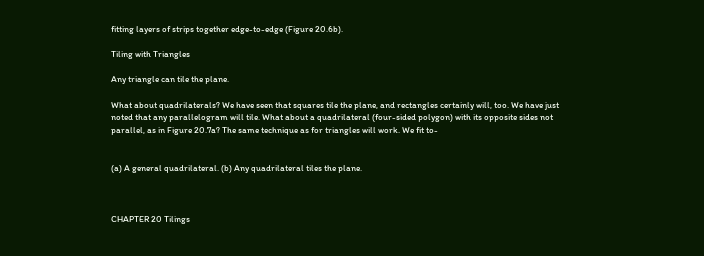fitting layers of strips together edge-to-edge (Figure 20.6b).

Tiling with Triangles

Any triangle can tile the plane.

What about quadrilaterals? We have seen that squares tile the plane, and rectangles certainly will, too. We have just noted that any parallelogram will tile. What about a quadrilateral (four-sided polygon) with its opposite sides not parallel, as in Figure 20.7a? The same technique as for triangles will work. We fit to-


(a) A general quadrilateral. (b) Any quadrilateral tiles the plane.



CHAPTER 20 Tilings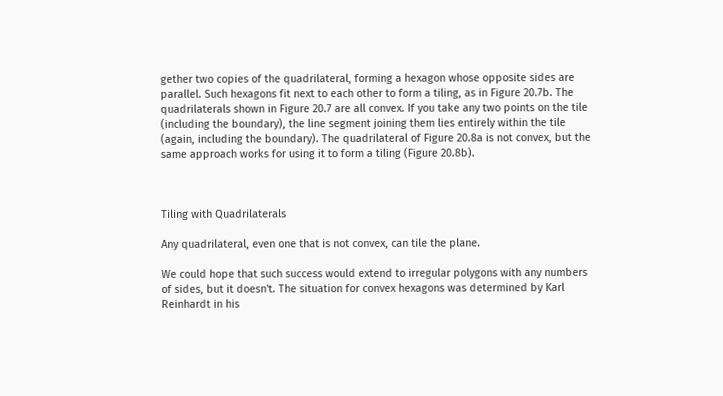gether two copies of the quadrilateral, forming a hexagon whose opposite sides are parallel. Such hexagons fit next to each other to form a tiling, as in Figure 20.7b. The quadrilaterals shown in Figure 20.7 are all convex. If you take any two points on the tile (including the boundary), the line segment joining them lies entirely within the tile (again, including the boundary). The quadrilateral of Figure 20.8a is not convex, but the same approach works for using it to form a tiling (Figure 20.8b).



Tiling with Quadrilaterals

Any quadrilateral, even one that is not convex, can tile the plane.

We could hope that such success would extend to irregular polygons with any numbers of sides, but it doesn't. The situation for convex hexagons was determined by Karl Reinhardt in his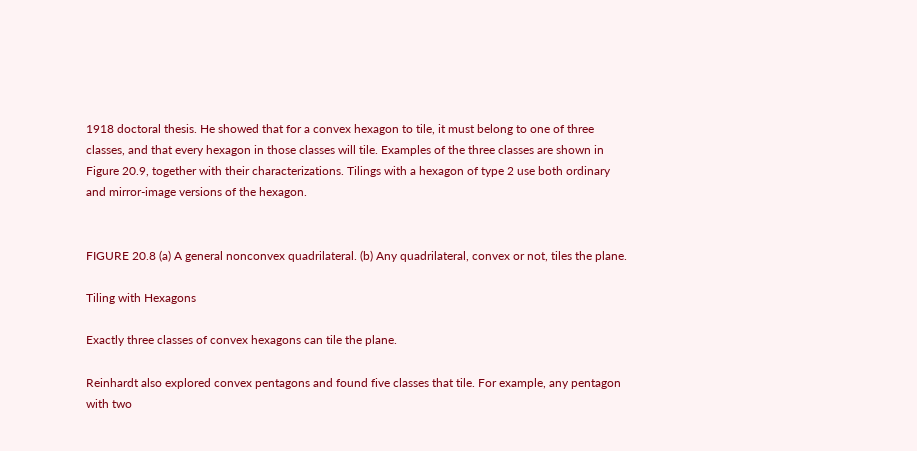1918 doctoral thesis. He showed that for a convex hexagon to tile, it must belong to one of three classes, and that every hexagon in those classes will tile. Examples of the three classes are shown in Figure 20.9, together with their characterizations. Tilings with a hexagon of type 2 use both ordinary and mirror-image versions of the hexagon.


FIGURE 20.8 (a) A general nonconvex quadrilateral. (b) Any quadrilateral, convex or not, tiles the plane.

Tiling with Hexagons

Exactly three classes of convex hexagons can tile the plane.

Reinhardt also explored convex pentagons and found five classes that tile. For example, any pentagon with two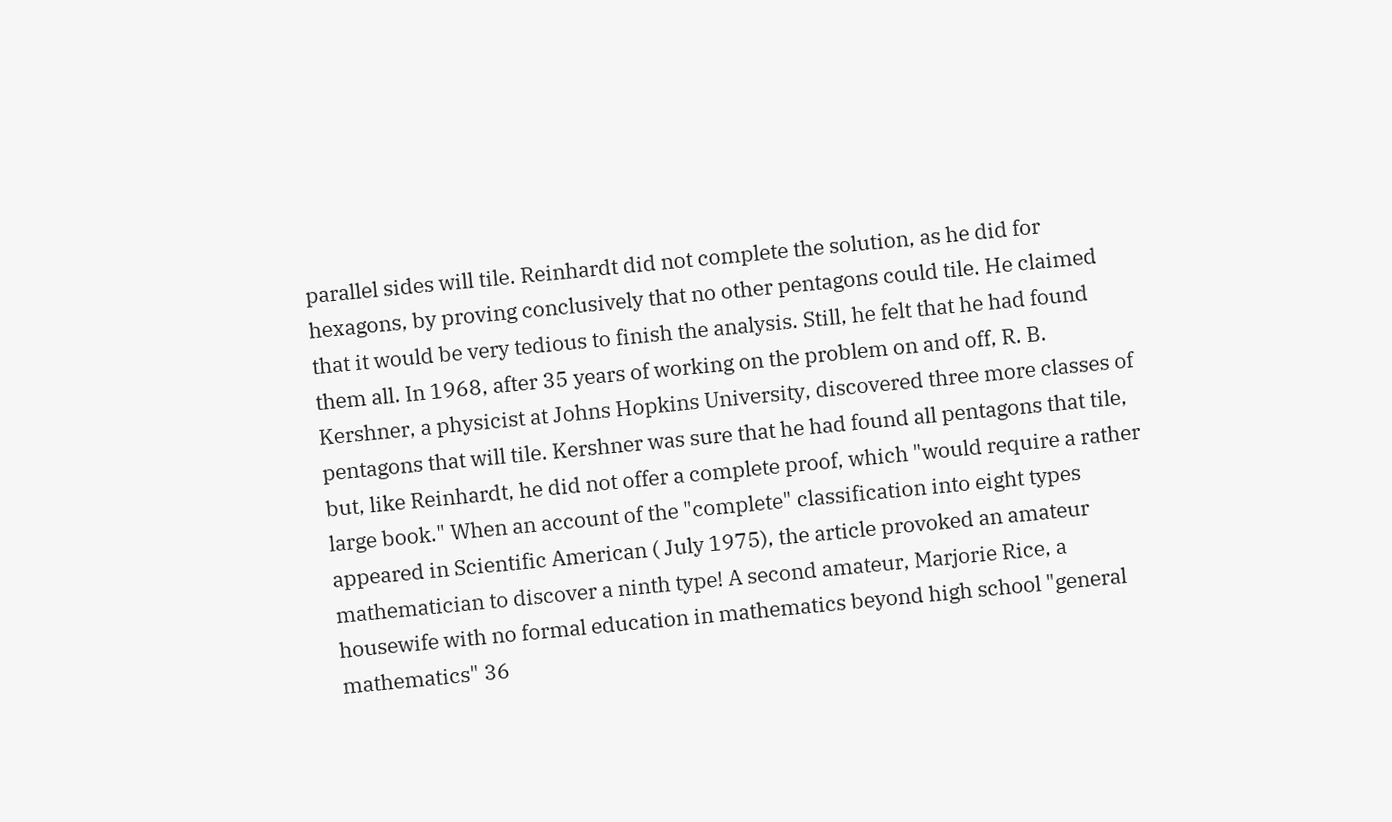parallel sides will tile. Reinhardt did not complete the solution, as he did for hexagons, by proving conclusively that no other pentagons could tile. He claimed that it would be very tedious to finish the analysis. Still, he felt that he had found them all. In 1968, after 35 years of working on the problem on and off, R. B. Kershner, a physicist at Johns Hopkins University, discovered three more classes of pentagons that will tile. Kershner was sure that he had found all pentagons that tile, but, like Reinhardt, he did not offer a complete proof, which "would require a rather large book." When an account of the "complete" classification into eight types appeared in Scientific American ( July 1975), the article provoked an amateur mathematician to discover a ninth type! A second amateur, Marjorie Rice, a housewife with no formal education in mathematics beyond high school "general mathematics" 36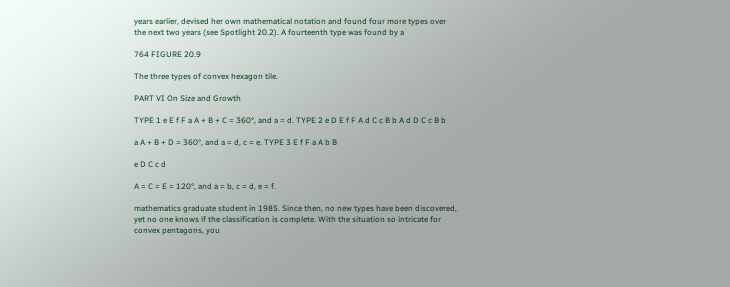years earlier, devised her own mathematical notation and found four more types over the next two years (see Spotlight 20.2). A fourteenth type was found by a

764 FIGURE 20.9

The three types of convex hexagon tile.

PART VI On Size and Growth

TYPE 1 e E f F a A + B + C = 360°, and a = d. TYPE 2 e D E f F A d C c B b A d D C c B b

a A + B + D = 360°, and a = d, c = e. TYPE 3 E f F a A b B

e D C c d

A = C = E = 120°, and a = b, c = d, e = f.

mathematics graduate student in 1985. Since then, no new types have been discovered, yet no one knows if the classification is complete. With the situation so intricate for convex pentagons, you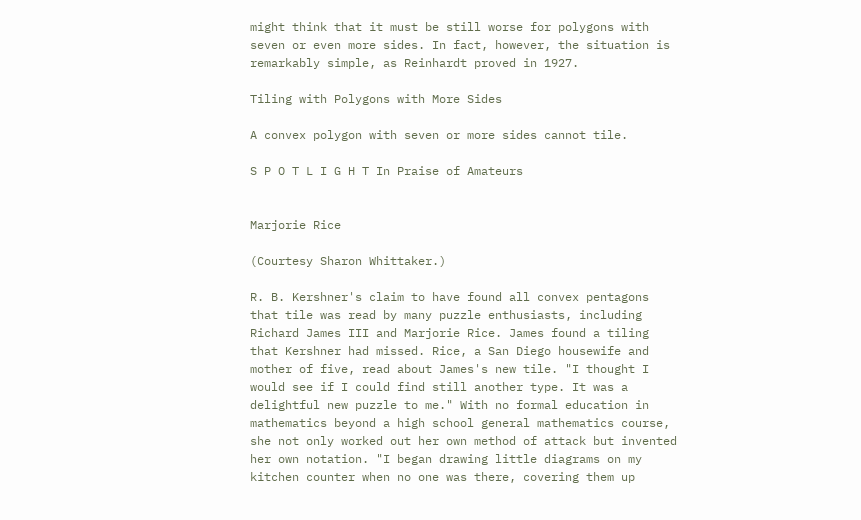might think that it must be still worse for polygons with seven or even more sides. In fact, however, the situation is remarkably simple, as Reinhardt proved in 1927.

Tiling with Polygons with More Sides

A convex polygon with seven or more sides cannot tile.

S P O T L I G H T In Praise of Amateurs


Marjorie Rice

(Courtesy Sharon Whittaker.)

R. B. Kershner's claim to have found all convex pentagons that tile was read by many puzzle enthusiasts, including Richard James III and Marjorie Rice. James found a tiling that Kershner had missed. Rice, a San Diego housewife and mother of five, read about James's new tile. "I thought I would see if I could find still another type. It was a delightful new puzzle to me." With no formal education in mathematics beyond a high school general mathematics course, she not only worked out her own method of attack but invented her own notation. "I began drawing little diagrams on my kitchen counter when no one was there, covering them up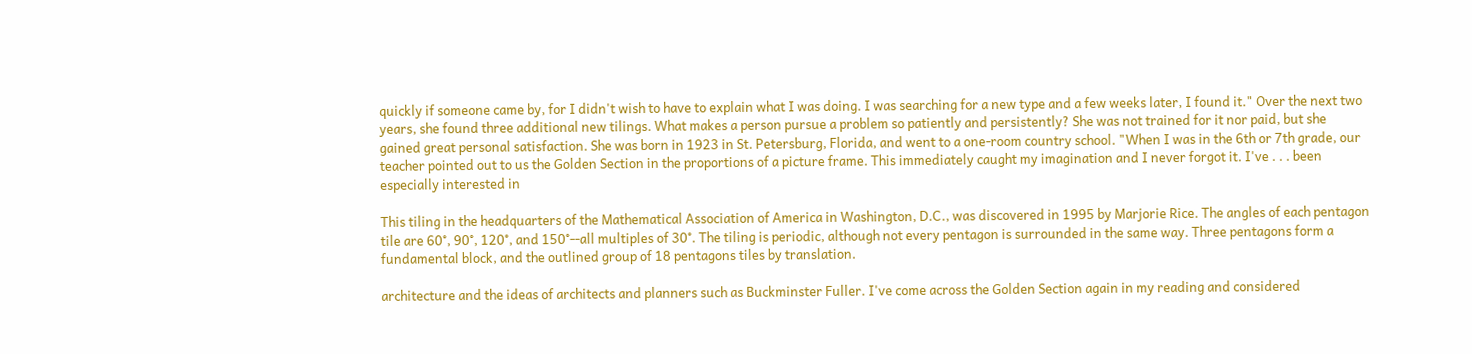quickly if someone came by, for I didn't wish to have to explain what I was doing. I was searching for a new type and a few weeks later, I found it." Over the next two years, she found three additional new tilings. What makes a person pursue a problem so patiently and persistently? She was not trained for it nor paid, but she gained great personal satisfaction. She was born in 1923 in St. Petersburg, Florida, and went to a one-room country school. "When I was in the 6th or 7th grade, our teacher pointed out to us the Golden Section in the proportions of a picture frame. This immediately caught my imagination and I never forgot it. I've . . . been especially interested in

This tiling in the headquarters of the Mathematical Association of America in Washington, D.C., was discovered in 1995 by Marjorie Rice. The angles of each pentagon tile are 60°, 90°, 120°, and 150°--all multiples of 30°. The tiling is periodic, although not every pentagon is surrounded in the same way. Three pentagons form a fundamental block, and the outlined group of 18 pentagons tiles by translation.

architecture and the ideas of architects and planners such as Buckminster Fuller. I've come across the Golden Section again in my reading and considered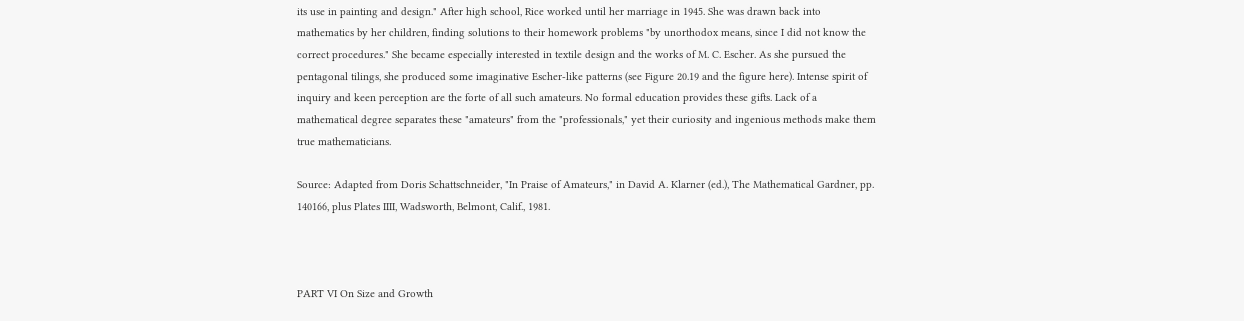its use in painting and design." After high school, Rice worked until her marriage in 1945. She was drawn back into mathematics by her children, finding solutions to their homework problems "by unorthodox means, since I did not know the correct procedures." She became especially interested in textile design and the works of M. C. Escher. As she pursued the pentagonal tilings, she produced some imaginative Escher-like patterns (see Figure 20.19 and the figure here). Intense spirit of inquiry and keen perception are the forte of all such amateurs. No formal education provides these gifts. Lack of a mathematical degree separates these "amateurs" from the "professionals," yet their curiosity and ingenious methods make them true mathematicians.

Source: Adapted from Doris Schattschneider, "In Praise of Amateurs," in David A. Klarner (ed.), The Mathematical Gardner, pp. 140166, plus Plates IIII, Wadsworth, Belmont, Calif., 1981.



PART VI On Size and Growth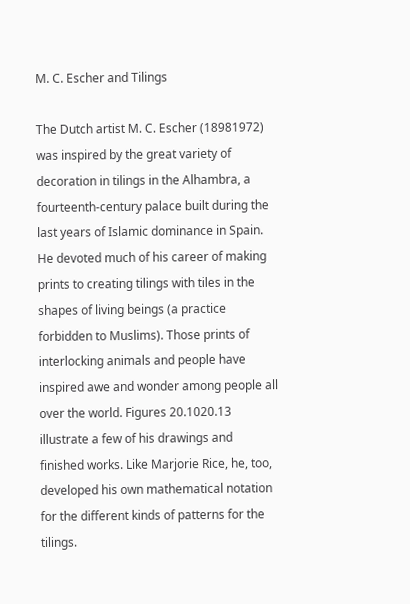M. C. Escher and Tilings

The Dutch artist M. C. Escher (18981972) was inspired by the great variety of decoration in tilings in the Alhambra, a fourteenth-century palace built during the last years of Islamic dominance in Spain. He devoted much of his career of making prints to creating tilings with tiles in the shapes of living beings (a practice forbidden to Muslims). Those prints of interlocking animals and people have inspired awe and wonder among people all over the world. Figures 20.1020.13 illustrate a few of his drawings and finished works. Like Marjorie Rice, he, too, developed his own mathematical notation for the different kinds of patterns for the tilings.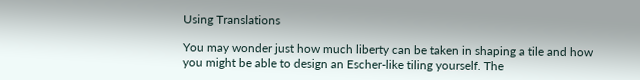Using Translations

You may wonder just how much liberty can be taken in shaping a tile and how you might be able to design an Escher-like tiling yourself. The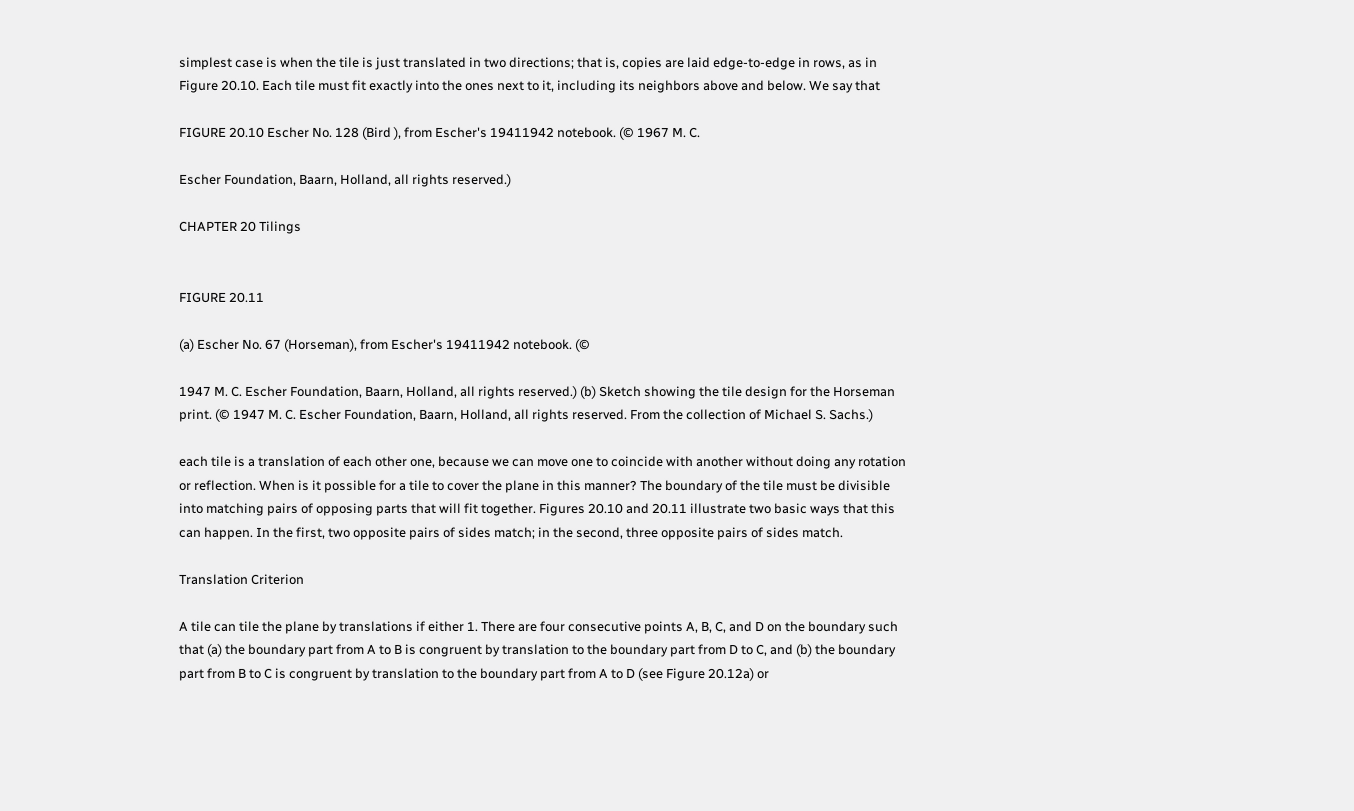simplest case is when the tile is just translated in two directions; that is, copies are laid edge-to-edge in rows, as in Figure 20.10. Each tile must fit exactly into the ones next to it, including its neighbors above and below. We say that

FIGURE 20.10 Escher No. 128 (Bird ), from Escher's 19411942 notebook. (© 1967 M. C.

Escher Foundation, Baarn, Holland, all rights reserved.)

CHAPTER 20 Tilings


FIGURE 20.11

(a) Escher No. 67 (Horseman), from Escher's 19411942 notebook. (©

1947 M. C. Escher Foundation, Baarn, Holland, all rights reserved.) (b) Sketch showing the tile design for the Horseman print. (© 1947 M. C. Escher Foundation, Baarn, Holland, all rights reserved. From the collection of Michael S. Sachs.)

each tile is a translation of each other one, because we can move one to coincide with another without doing any rotation or reflection. When is it possible for a tile to cover the plane in this manner? The boundary of the tile must be divisible into matching pairs of opposing parts that will fit together. Figures 20.10 and 20.11 illustrate two basic ways that this can happen. In the first, two opposite pairs of sides match; in the second, three opposite pairs of sides match.

Translation Criterion

A tile can tile the plane by translations if either 1. There are four consecutive points A, B, C, and D on the boundary such that (a) the boundary part from A to B is congruent by translation to the boundary part from D to C, and (b) the boundary part from B to C is congruent by translation to the boundary part from A to D (see Figure 20.12a) or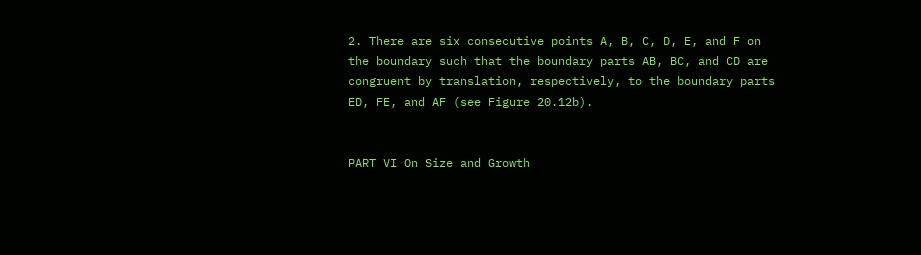2. There are six consecutive points A, B, C, D, E, and F on the boundary such that the boundary parts AB, BC, and CD are congruent by translation, respectively, to the boundary parts ED, FE, and AF (see Figure 20.12b).


PART VI On Size and Growth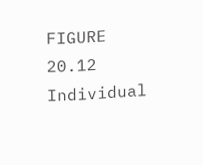FIGURE 20.12 Individual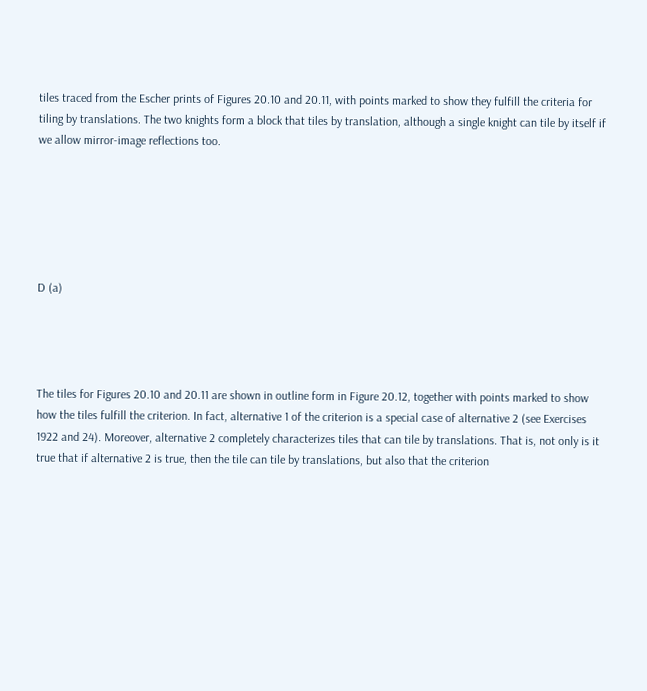tiles traced from the Escher prints of Figures 20.10 and 20.11, with points marked to show they fulfill the criteria for tiling by translations. The two knights form a block that tiles by translation, although a single knight can tile by itself if we allow mirror-image reflections too.






D (a)




The tiles for Figures 20.10 and 20.11 are shown in outline form in Figure 20.12, together with points marked to show how the tiles fulfill the criterion. In fact, alternative 1 of the criterion is a special case of alternative 2 (see Exercises 1922 and 24). Moreover, alternative 2 completely characterizes tiles that can tile by translations. That is, not only is it true that if alternative 2 is true, then the tile can tile by translations, but also that the criterion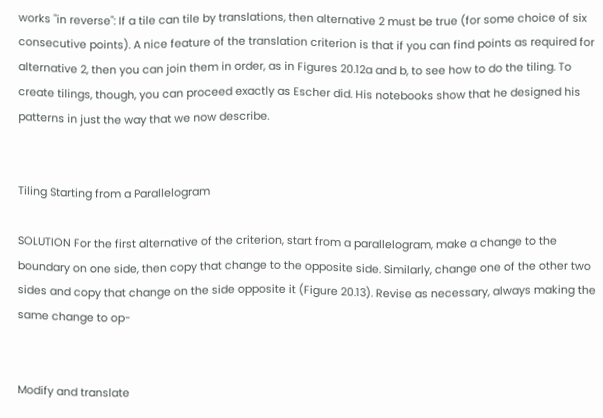works "in reverse": If a tile can tile by translations, then alternative 2 must be true (for some choice of six consecutive points). A nice feature of the translation criterion is that if you can find points as required for alternative 2, then you can join them in order, as in Figures 20.12a and b, to see how to do the tiling. To create tilings, though, you can proceed exactly as Escher did. His notebooks show that he designed his patterns in just the way that we now describe.


Tiling Starting from a Parallelogram

SOLUTION For the first alternative of the criterion, start from a parallelogram, make a change to the boundary on one side, then copy that change to the opposite side. Similarly, change one of the other two sides and copy that change on the side opposite it (Figure 20.13). Revise as necessary, always making the same change to op-


Modify and translate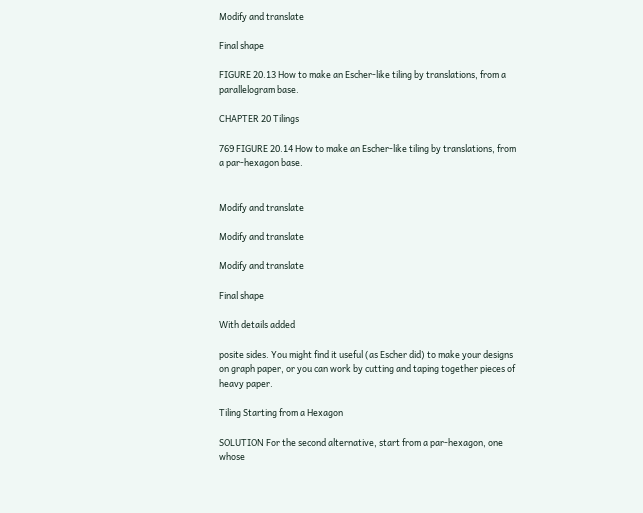Modify and translate

Final shape

FIGURE 20.13 How to make an Escher-like tiling by translations, from a parallelogram base.

CHAPTER 20 Tilings

769 FIGURE 20.14 How to make an Escher-like tiling by translations, from a par-hexagon base.


Modify and translate

Modify and translate

Modify and translate

Final shape

With details added

posite sides. You might find it useful (as Escher did) to make your designs on graph paper, or you can work by cutting and taping together pieces of heavy paper.

Tiling Starting from a Hexagon

SOLUTION For the second alternative, start from a par-hexagon, one whose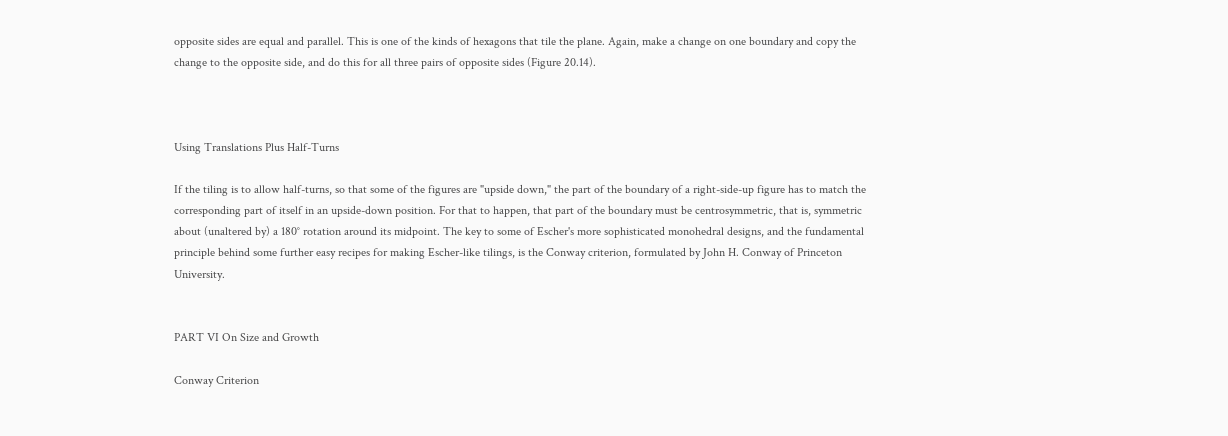opposite sides are equal and parallel. This is one of the kinds of hexagons that tile the plane. Again, make a change on one boundary and copy the change to the opposite side, and do this for all three pairs of opposite sides (Figure 20.14).



Using Translations Plus Half-Turns

If the tiling is to allow half-turns, so that some of the figures are "upside down," the part of the boundary of a right-side-up figure has to match the corresponding part of itself in an upside-down position. For that to happen, that part of the boundary must be centrosymmetric, that is, symmetric about (unaltered by) a 180° rotation around its midpoint. The key to some of Escher's more sophisticated monohedral designs, and the fundamental principle behind some further easy recipes for making Escher-like tilings, is the Conway criterion, formulated by John H. Conway of Princeton University.


PART VI On Size and Growth

Conway Criterion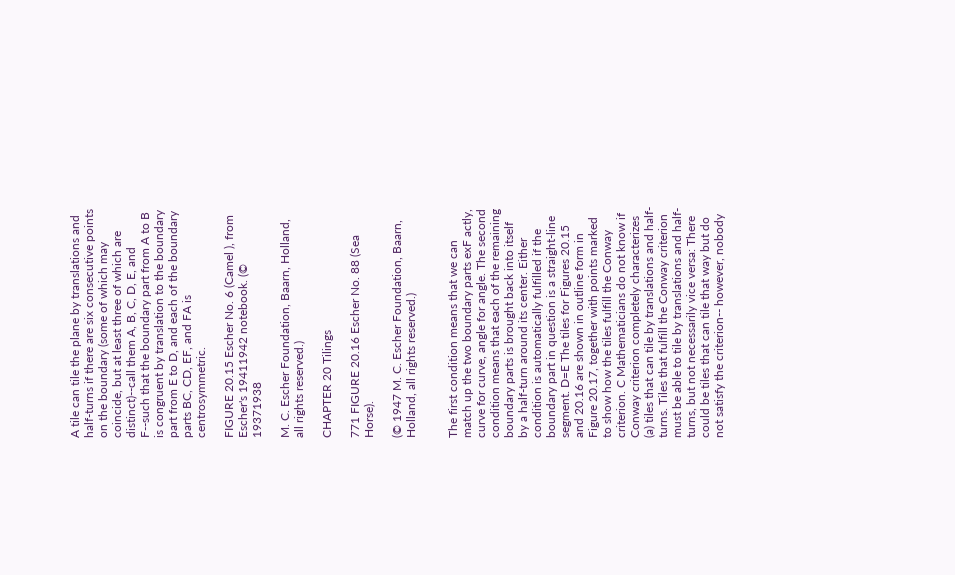A tile can tile the plane by translations and half-turns if there are six consecutive points on the boundary (some of which may coincide, but at least three of which are distinct)--call them A, B, C, D, E, and F--such that the boundary part from A to B is congruent by translation to the boundary part from E to D, and each of the boundary parts BC, CD, EF, and FA is centrosymmetric.

FIGURE 20.15 Escher No. 6 (Camel ), from Escher's 19411942 notebook. (© 19371938

M. C. Escher Foundation, Baarn, Holland, all rights reserved.)

CHAPTER 20 Tilings

771 FIGURE 20.16 Escher No. 88 (Sea Horse).

(© 1947 M. C. Escher Foundation, Baarn, Holland, all rights reserved.)


The first condition means that we can match up the two boundary parts exF actly, curve for curve, angle for angle. The second condition means that each of the remaining boundary parts is brought back into itself by a half-turn around its center. Either condition is automatically fulfilled if the boundary part in question is a straight-line segment. D=E The tiles for Figures 20.15 and 20.16 are shown in outline form in Figure 20.17, together with points marked to show how the tiles fulfill the Conway criterion. C Mathematicians do not know if Conway criterion completely characterizes (a) tiles that can tile by translations and half-turns. Tiles that fulfill the Conway criterion must be able to tile by translations and half-turns, but not necessarily vice versa: There could be tiles that can tile that way but do not satisfy the criterion-- however, nobody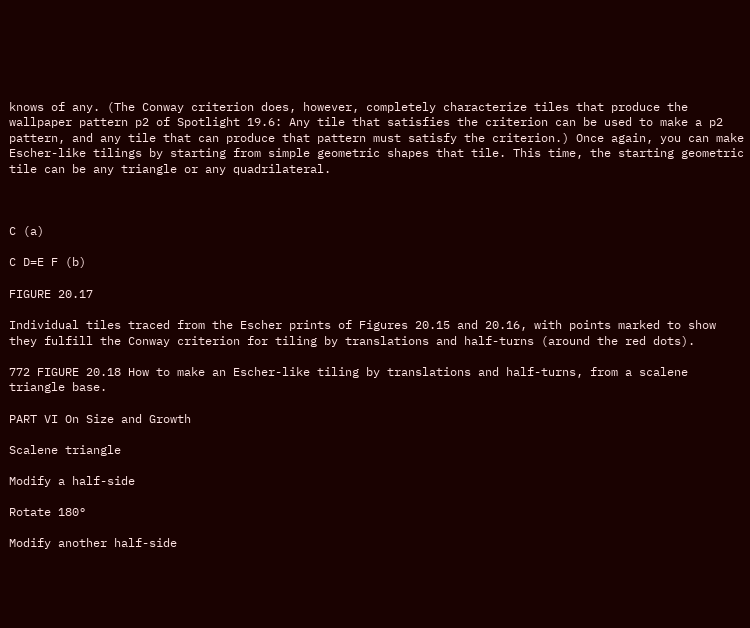knows of any. (The Conway criterion does, however, completely characterize tiles that produce the wallpaper pattern p2 of Spotlight 19.6: Any tile that satisfies the criterion can be used to make a p2 pattern, and any tile that can produce that pattern must satisfy the criterion.) Once again, you can make Escher-like tilings by starting from simple geometric shapes that tile. This time, the starting geometric tile can be any triangle or any quadrilateral.



C (a)

C D=E F (b)

FIGURE 20.17

Individual tiles traced from the Escher prints of Figures 20.15 and 20.16, with points marked to show they fulfill the Conway criterion for tiling by translations and half-turns (around the red dots).

772 FIGURE 20.18 How to make an Escher-like tiling by translations and half-turns, from a scalene triangle base.

PART VI On Size and Growth

Scalene triangle

Modify a half-side

Rotate 180°

Modify another half-side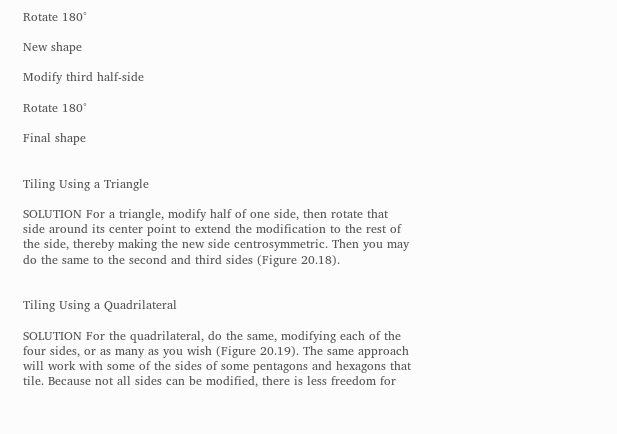Rotate 180°

New shape

Modify third half-side

Rotate 180°

Final shape


Tiling Using a Triangle

SOLUTION For a triangle, modify half of one side, then rotate that side around its center point to extend the modification to the rest of the side, thereby making the new side centrosymmetric. Then you may do the same to the second and third sides (Figure 20.18).


Tiling Using a Quadrilateral

SOLUTION For the quadrilateral, do the same, modifying each of the four sides, or as many as you wish (Figure 20.19). The same approach will work with some of the sides of some pentagons and hexagons that tile. Because not all sides can be modified, there is less freedom for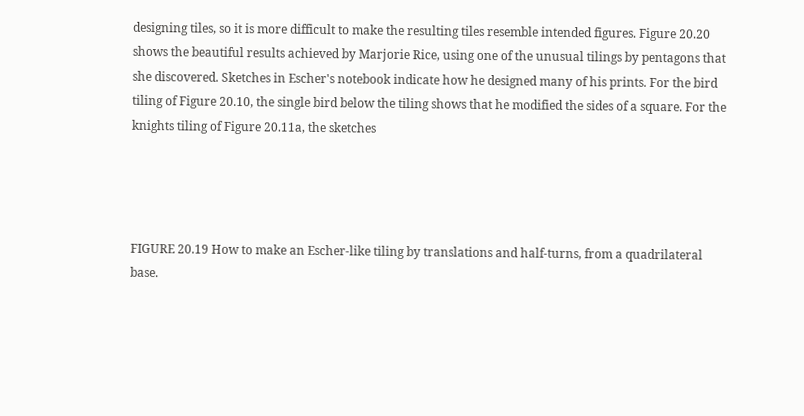designing tiles, so it is more difficult to make the resulting tiles resemble intended figures. Figure 20.20 shows the beautiful results achieved by Marjorie Rice, using one of the unusual tilings by pentagons that she discovered. Sketches in Escher's notebook indicate how he designed many of his prints. For the bird tiling of Figure 20.10, the single bird below the tiling shows that he modified the sides of a square. For the knights tiling of Figure 20.11a, the sketches




FIGURE 20.19 How to make an Escher-like tiling by translations and half-turns, from a quadrilateral base.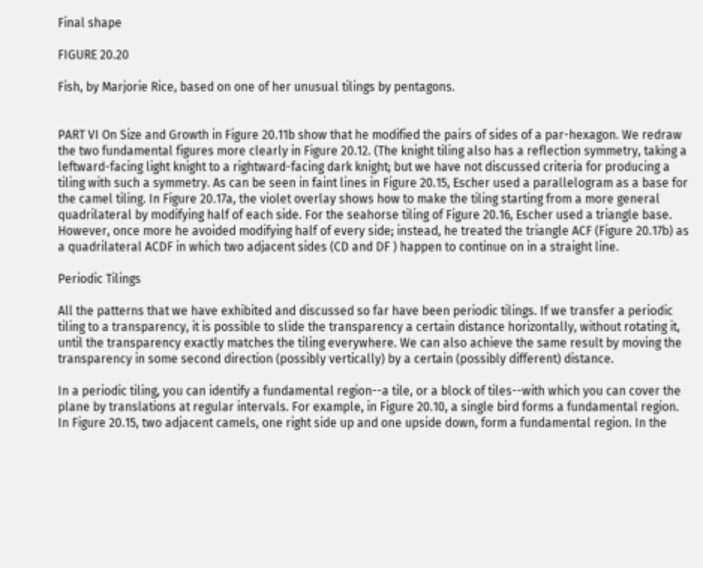Final shape

FIGURE 20.20

Fish, by Marjorie Rice, based on one of her unusual tilings by pentagons.


PART VI On Size and Growth in Figure 20.11b show that he modified the pairs of sides of a par-hexagon. We redraw the two fundamental figures more clearly in Figure 20.12. (The knight tiling also has a reflection symmetry, taking a leftward-facing light knight to a rightward-facing dark knight; but we have not discussed criteria for producing a tiling with such a symmetry. As can be seen in faint lines in Figure 20.15, Escher used a parallelogram as a base for the camel tiling. In Figure 20.17a, the violet overlay shows how to make the tiling starting from a more general quadrilateral by modifying half of each side. For the seahorse tiling of Figure 20.16, Escher used a triangle base. However, once more he avoided modifying half of every side; instead, he treated the triangle ACF (Figure 20.17b) as a quadrilateral ACDF in which two adjacent sides (CD and DF ) happen to continue on in a straight line.

Periodic Tilings

All the patterns that we have exhibited and discussed so far have been periodic tilings. If we transfer a periodic tiling to a transparency, it is possible to slide the transparency a certain distance horizontally, without rotating it, until the transparency exactly matches the tiling everywhere. We can also achieve the same result by moving the transparency in some second direction (possibly vertically) by a certain (possibly different) distance.

In a periodic tiling, you can identify a fundamental region--a tile, or a block of tiles--with which you can cover the plane by translations at regular intervals. For example, in Figure 20.10, a single bird forms a fundamental region. In Figure 20.15, two adjacent camels, one right side up and one upside down, form a fundamental region. In the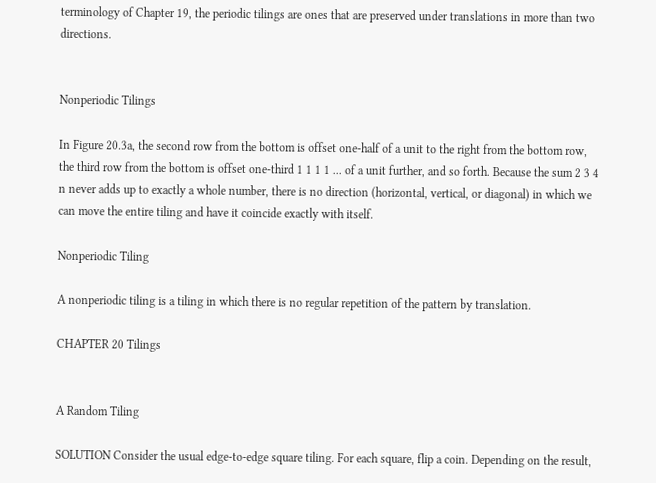terminology of Chapter 19, the periodic tilings are ones that are preserved under translations in more than two directions.


Nonperiodic Tilings

In Figure 20.3a, the second row from the bottom is offset one-half of a unit to the right from the bottom row, the third row from the bottom is offset one-third 1 1 1 1 ... of a unit further, and so forth. Because the sum 2 3 4 n never adds up to exactly a whole number, there is no direction (horizontal, vertical, or diagonal) in which we can move the entire tiling and have it coincide exactly with itself.

Nonperiodic Tiling

A nonperiodic tiling is a tiling in which there is no regular repetition of the pattern by translation.

CHAPTER 20 Tilings


A Random Tiling

SOLUTION Consider the usual edge-to-edge square tiling. For each square, flip a coin. Depending on the result,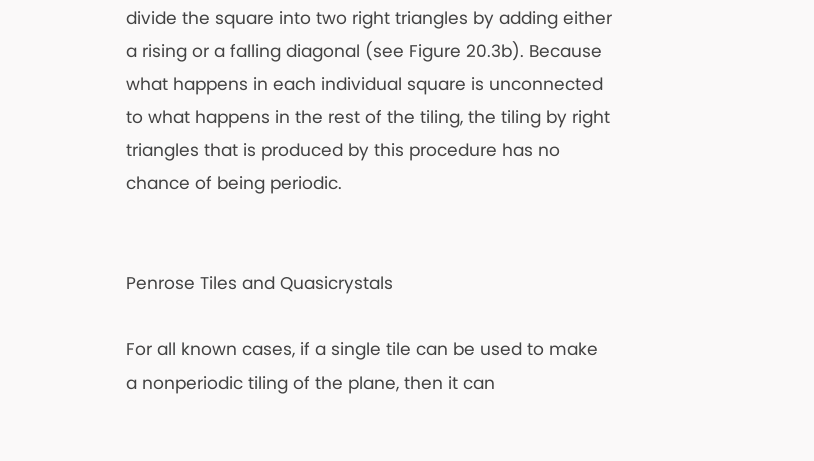divide the square into two right triangles by adding either a rising or a falling diagonal (see Figure 20.3b). Because what happens in each individual square is unconnected to what happens in the rest of the tiling, the tiling by right triangles that is produced by this procedure has no chance of being periodic.


Penrose Tiles and Quasicrystals

For all known cases, if a single tile can be used to make a nonperiodic tiling of the plane, then it can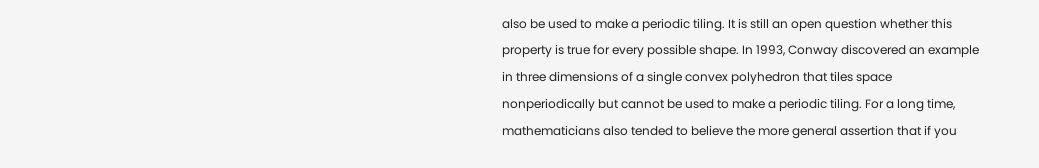also be used to make a periodic tiling. It is still an open question whether this property is true for every possible shape. In 1993, Conway discovered an example in three dimensions of a single convex polyhedron that tiles space nonperiodically but cannot be used to make a periodic tiling. For a long time, mathematicians also tended to believe the more general assertion that if you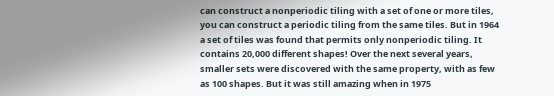can construct a nonperiodic tiling with a set of one or more tiles, you can construct a periodic tiling from the same tiles. But in 1964 a set of tiles was found that permits only nonperiodic tiling. It contains 20,000 different shapes! Over the next several years, smaller sets were discovered with the same property, with as few as 100 shapes. But it was still amazing when in 1975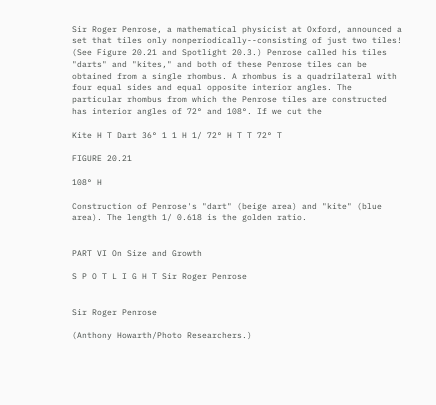Sir Roger Penrose, a mathematical physicist at Oxford, announced a set that tiles only nonperiodically--consisting of just two tiles! (See Figure 20.21 and Spotlight 20.3.) Penrose called his tiles "darts" and "kites," and both of these Penrose tiles can be obtained from a single rhombus. A rhombus is a quadrilateral with four equal sides and equal opposite interior angles. The particular rhombus from which the Penrose tiles are constructed has interior angles of 72° and 108°. If we cut the

Kite H T Dart 36° 1 1 H 1/ 72° H T T 72° T

FIGURE 20.21

108° H

Construction of Penrose's "dart" (beige area) and "kite" (blue area). The length 1/ 0.618 is the golden ratio.


PART VI On Size and Growth

S P O T L I G H T Sir Roger Penrose


Sir Roger Penrose

(Anthony Howarth/Photo Researchers.)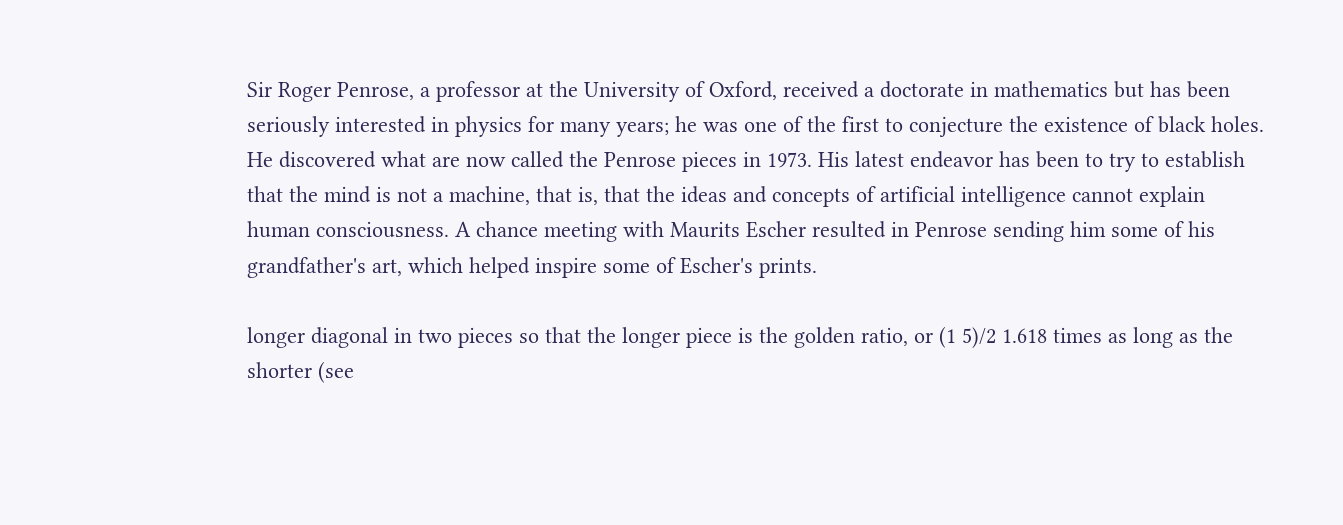Sir Roger Penrose, a professor at the University of Oxford, received a doctorate in mathematics but has been seriously interested in physics for many years; he was one of the first to conjecture the existence of black holes. He discovered what are now called the Penrose pieces in 1973. His latest endeavor has been to try to establish that the mind is not a machine, that is, that the ideas and concepts of artificial intelligence cannot explain human consciousness. A chance meeting with Maurits Escher resulted in Penrose sending him some of his grandfather's art, which helped inspire some of Escher's prints.

longer diagonal in two pieces so that the longer piece is the golden ratio, or (1 5)/2 1.618 times as long as the shorter (see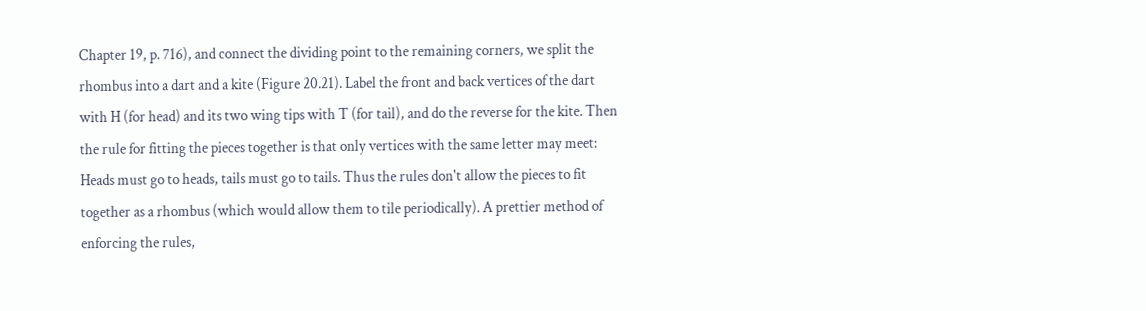Chapter 19, p. 716), and connect the dividing point to the remaining corners, we split the rhombus into a dart and a kite (Figure 20.21). Label the front and back vertices of the dart with H (for head) and its two wing tips with T (for tail), and do the reverse for the kite. Then the rule for fitting the pieces together is that only vertices with the same letter may meet: Heads must go to heads, tails must go to tails. Thus the rules don't allow the pieces to fit together as a rhombus (which would allow them to tile periodically). A prettier method of enforcing the rules,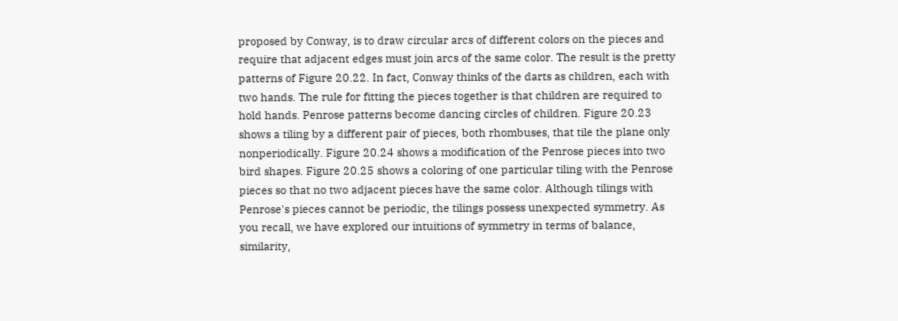proposed by Conway, is to draw circular arcs of different colors on the pieces and require that adjacent edges must join arcs of the same color. The result is the pretty patterns of Figure 20.22. In fact, Conway thinks of the darts as children, each with two hands. The rule for fitting the pieces together is that children are required to hold hands. Penrose patterns become dancing circles of children. Figure 20.23 shows a tiling by a different pair of pieces, both rhombuses, that tile the plane only nonperiodically. Figure 20.24 shows a modification of the Penrose pieces into two bird shapes. Figure 20.25 shows a coloring of one particular tiling with the Penrose pieces so that no two adjacent pieces have the same color. Although tilings with Penrose's pieces cannot be periodic, the tilings possess unexpected symmetry. As you recall, we have explored our intuitions of symmetry in terms of balance, similarity,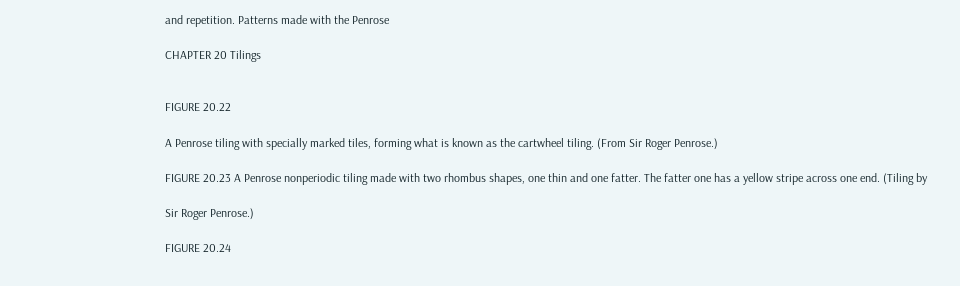and repetition. Patterns made with the Penrose

CHAPTER 20 Tilings


FIGURE 20.22

A Penrose tiling with specially marked tiles, forming what is known as the cartwheel tiling. (From Sir Roger Penrose.)

FIGURE 20.23 A Penrose nonperiodic tiling made with two rhombus shapes, one thin and one fatter. The fatter one has a yellow stripe across one end. (Tiling by

Sir Roger Penrose.)

FIGURE 20.24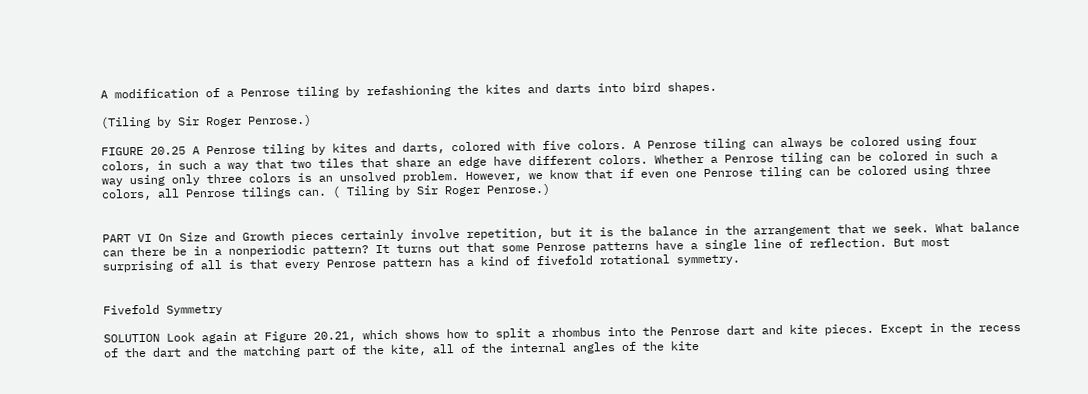A modification of a Penrose tiling by refashioning the kites and darts into bird shapes.

(Tiling by Sir Roger Penrose.)

FIGURE 20.25 A Penrose tiling by kites and darts, colored with five colors. A Penrose tiling can always be colored using four colors, in such a way that two tiles that share an edge have different colors. Whether a Penrose tiling can be colored in such a way using only three colors is an unsolved problem. However, we know that if even one Penrose tiling can be colored using three colors, all Penrose tilings can. ( Tiling by Sir Roger Penrose.)


PART VI On Size and Growth pieces certainly involve repetition, but it is the balance in the arrangement that we seek. What balance can there be in a nonperiodic pattern? It turns out that some Penrose patterns have a single line of reflection. But most surprising of all is that every Penrose pattern has a kind of fivefold rotational symmetry.


Fivefold Symmetry

SOLUTION Look again at Figure 20.21, which shows how to split a rhombus into the Penrose dart and kite pieces. Except in the recess of the dart and the matching part of the kite, all of the internal angles of the kite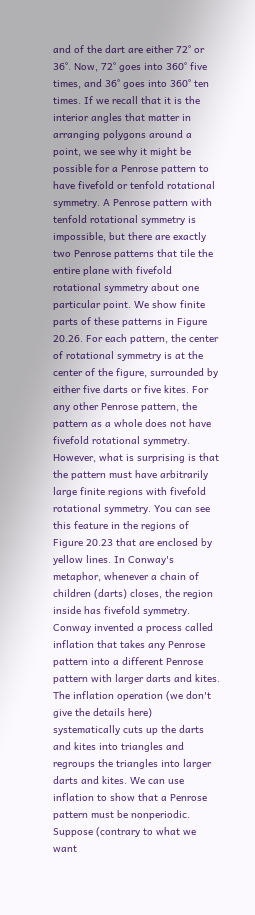and of the dart are either 72° or 36°. Now, 72° goes into 360° five times, and 36° goes into 360° ten times. If we recall that it is the interior angles that matter in arranging polygons around a point, we see why it might be possible for a Penrose pattern to have fivefold or tenfold rotational symmetry. A Penrose pattern with tenfold rotational symmetry is impossible, but there are exactly two Penrose patterns that tile the entire plane with fivefold rotational symmetry about one particular point. We show finite parts of these patterns in Figure 20.26. For each pattern, the center of rotational symmetry is at the center of the figure, surrounded by either five darts or five kites. For any other Penrose pattern, the pattern as a whole does not have fivefold rotational symmetry. However, what is surprising is that the pattern must have arbitrarily large finite regions with fivefold rotational symmetry. You can see this feature in the regions of Figure 20.23 that are enclosed by yellow lines. In Conway's metaphor, whenever a chain of children (darts) closes, the region inside has fivefold symmetry. Conway invented a process called inflation that takes any Penrose pattern into a different Penrose pattern with larger darts and kites. The inflation operation (we don't give the details here) systematically cuts up the darts and kites into triangles and regroups the triangles into larger darts and kites. We can use inflation to show that a Penrose pattern must be nonperiodic. Suppose (contrary to what we want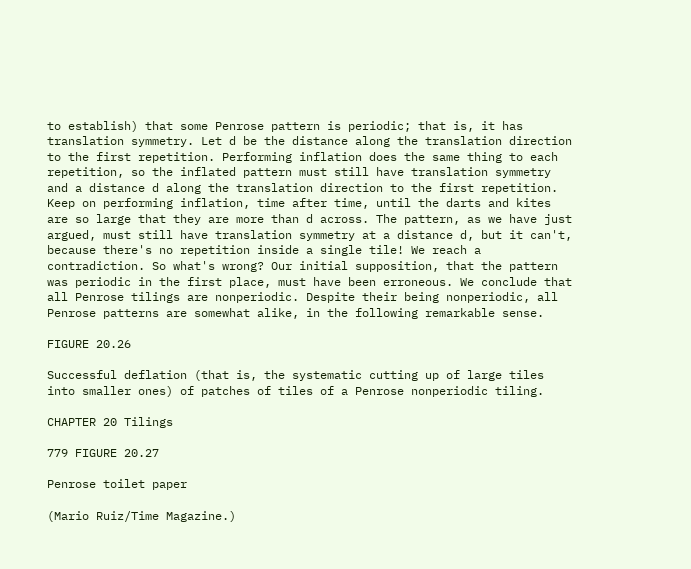to establish) that some Penrose pattern is periodic; that is, it has translation symmetry. Let d be the distance along the translation direction to the first repetition. Performing inflation does the same thing to each repetition, so the inflated pattern must still have translation symmetry and a distance d along the translation direction to the first repetition. Keep on performing inflation, time after time, until the darts and kites are so large that they are more than d across. The pattern, as we have just argued, must still have translation symmetry at a distance d, but it can't, because there's no repetition inside a single tile! We reach a contradiction. So what's wrong? Our initial supposition, that the pattern was periodic in the first place, must have been erroneous. We conclude that all Penrose tilings are nonperiodic. Despite their being nonperiodic, all Penrose patterns are somewhat alike, in the following remarkable sense.

FIGURE 20.26

Successful deflation (that is, the systematic cutting up of large tiles into smaller ones) of patches of tiles of a Penrose nonperiodic tiling.

CHAPTER 20 Tilings

779 FIGURE 20.27

Penrose toilet paper

(Mario Ruiz/Time Magazine.)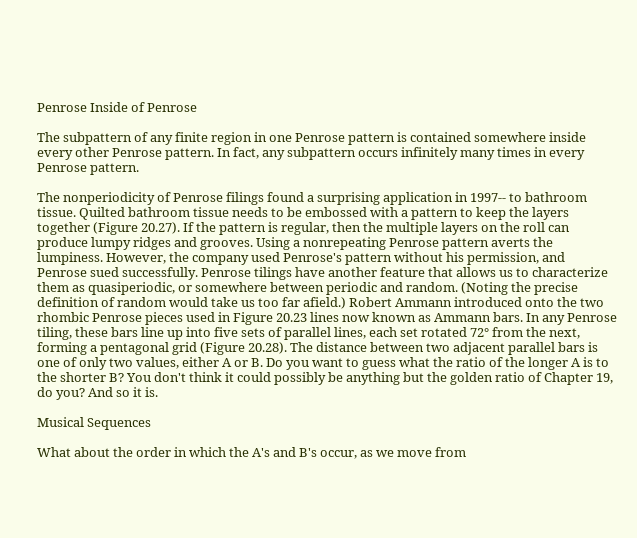Penrose Inside of Penrose

The subpattern of any finite region in one Penrose pattern is contained somewhere inside every other Penrose pattern. In fact, any subpattern occurs infinitely many times in every Penrose pattern.

The nonperiodicity of Penrose filings found a surprising application in 1997-- to bathroom tissue. Quilted bathroom tissue needs to be embossed with a pattern to keep the layers together (Figure 20.27). If the pattern is regular, then the multiple layers on the roll can produce lumpy ridges and grooves. Using a nonrepeating Penrose pattern averts the lumpiness. However, the company used Penrose's pattern without his permission, and Penrose sued successfully. Penrose tilings have another feature that allows us to characterize them as quasiperiodic, or somewhere between periodic and random. (Noting the precise definition of random would take us too far afield.) Robert Ammann introduced onto the two rhombic Penrose pieces used in Figure 20.23 lines now known as Ammann bars. In any Penrose tiling, these bars line up into five sets of parallel lines, each set rotated 72° from the next, forming a pentagonal grid (Figure 20.28). The distance between two adjacent parallel bars is one of only two values, either A or B. Do you want to guess what the ratio of the longer A is to the shorter B? You don't think it could possibly be anything but the golden ratio of Chapter 19, do you? And so it is.

Musical Sequences

What about the order in which the A's and B's occur, as we move from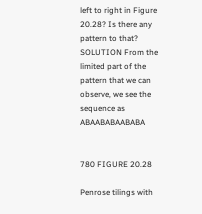left to right in Figure 20.28? Is there any pattern to that? SOLUTION From the limited part of the pattern that we can observe, we see the sequence as ABAABABAABABA


780 FIGURE 20.28

Penrose tilings with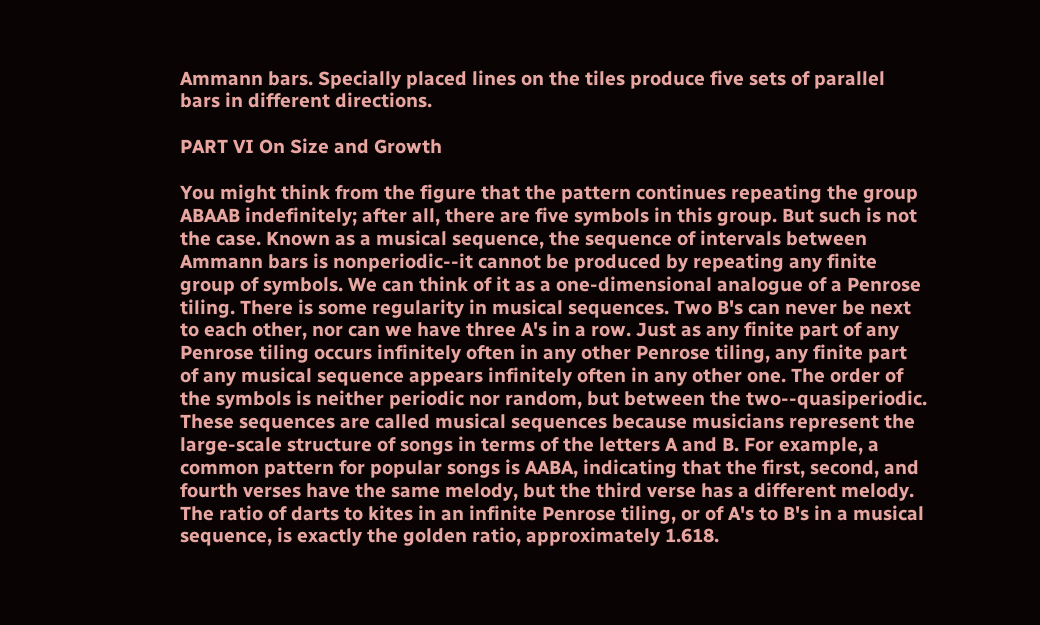Ammann bars. Specially placed lines on the tiles produce five sets of parallel bars in different directions.

PART VI On Size and Growth

You might think from the figure that the pattern continues repeating the group ABAAB indefinitely; after all, there are five symbols in this group. But such is not the case. Known as a musical sequence, the sequence of intervals between Ammann bars is nonperiodic--it cannot be produced by repeating any finite group of symbols. We can think of it as a one-dimensional analogue of a Penrose tiling. There is some regularity in musical sequences. Two B's can never be next to each other, nor can we have three A's in a row. Just as any finite part of any Penrose tiling occurs infinitely often in any other Penrose tiling, any finite part of any musical sequence appears infinitely often in any other one. The order of the symbols is neither periodic nor random, but between the two--quasiperiodic. These sequences are called musical sequences because musicians represent the large-scale structure of songs in terms of the letters A and B. For example, a common pattern for popular songs is AABA, indicating that the first, second, and fourth verses have the same melody, but the third verse has a different melody. The ratio of darts to kites in an infinite Penrose tiling, or of A's to B's in a musical sequence, is exactly the golden ratio, approximately 1.618.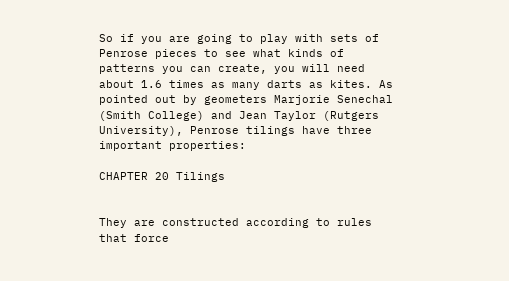So if you are going to play with sets of Penrose pieces to see what kinds of patterns you can create, you will need about 1.6 times as many darts as kites. As pointed out by geometers Marjorie Senechal (Smith College) and Jean Taylor (Rutgers University), Penrose tilings have three important properties:

CHAPTER 20 Tilings


They are constructed according to rules that force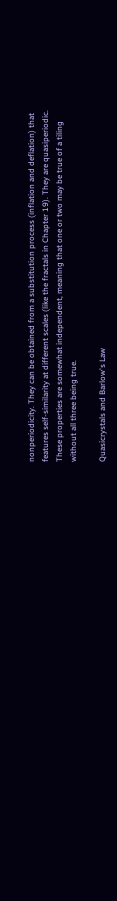nonperiodicity. They can be obtained from a substitution process (inflation and deflation) that features self-similarity at different scales (like the fractals in Chapter 19). They are quasiperiodic. These properties are somewhat independent, meaning that one or two may be true of a tiling without all three being true.

Quasicrystals and Barlow's Law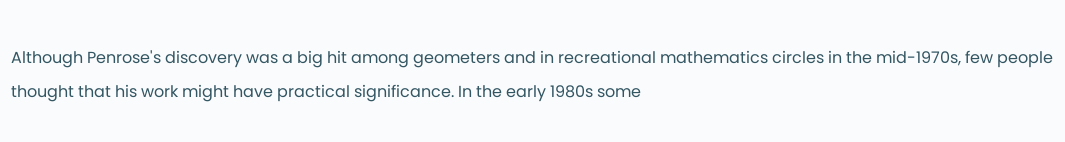Although Penrose's discovery was a big hit among geometers and in recreational mathematics circles in the mid-1970s, few people thought that his work might have practical significance. In the early 1980s some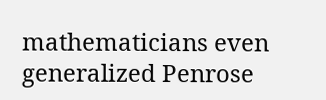mathematicians even generalized Penrose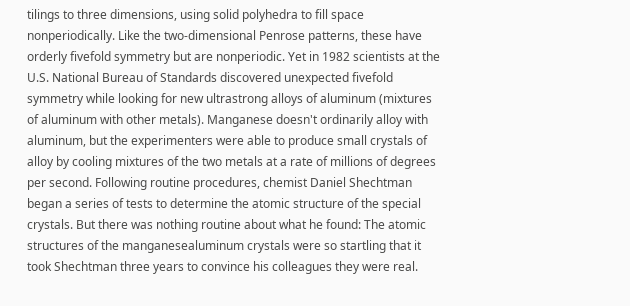tilings to three dimensions, using solid polyhedra to fill space nonperiodically. Like the two-dimensional Penrose patterns, these have orderly fivefold symmetry but are nonperiodic. Yet in 1982 scientists at the U.S. National Bureau of Standards discovered unexpected fivefold symmetry while looking for new ultrastrong alloys of aluminum (mixtures of aluminum with other metals). Manganese doesn't ordinarily alloy with aluminum, but the experimenters were able to produce small crystals of alloy by cooling mixtures of the two metals at a rate of millions of degrees per second. Following routine procedures, chemist Daniel Shechtman began a series of tests to determine the atomic structure of the special crystals. But there was nothing routine about what he found: The atomic structures of the manganesealuminum crystals were so startling that it took Shechtman three years to convince his colleagues they were real.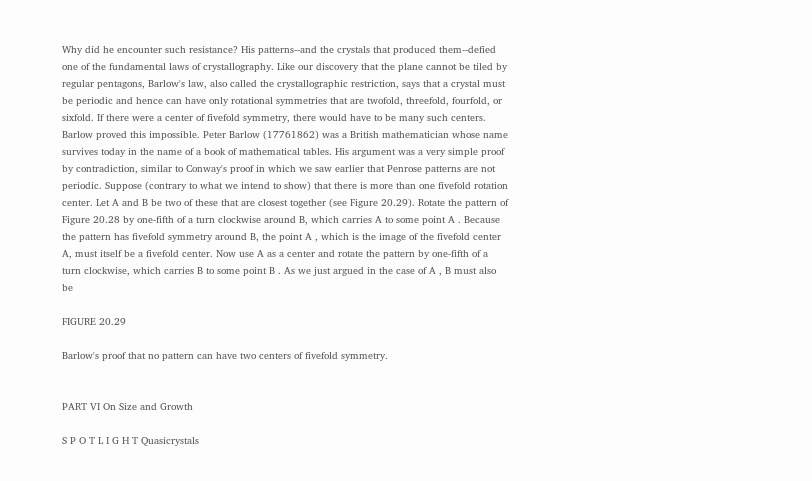Why did he encounter such resistance? His patterns--and the crystals that produced them--defied one of the fundamental laws of crystallography. Like our discovery that the plane cannot be tiled by regular pentagons, Barlow's law, also called the crystallographic restriction, says that a crystal must be periodic and hence can have only rotational symmetries that are twofold, threefold, fourfold, or sixfold. If there were a center of fivefold symmetry, there would have to be many such centers. Barlow proved this impossible. Peter Barlow (17761862) was a British mathematician whose name survives today in the name of a book of mathematical tables. His argument was a very simple proof by contradiction, similar to Conway's proof in which we saw earlier that Penrose patterns are not periodic. Suppose (contrary to what we intend to show) that there is more than one fivefold rotation center. Let A and B be two of these that are closest together (see Figure 20.29). Rotate the pattern of Figure 20.28 by one-fifth of a turn clockwise around B, which carries A to some point A . Because the pattern has fivefold symmetry around B, the point A , which is the image of the fivefold center A, must itself be a fivefold center. Now use A as a center and rotate the pattern by one-fifth of a turn clockwise, which carries B to some point B . As we just argued in the case of A , B must also be

FIGURE 20.29

Barlow's proof that no pattern can have two centers of fivefold symmetry.


PART VI On Size and Growth

S P O T L I G H T Quasicrystals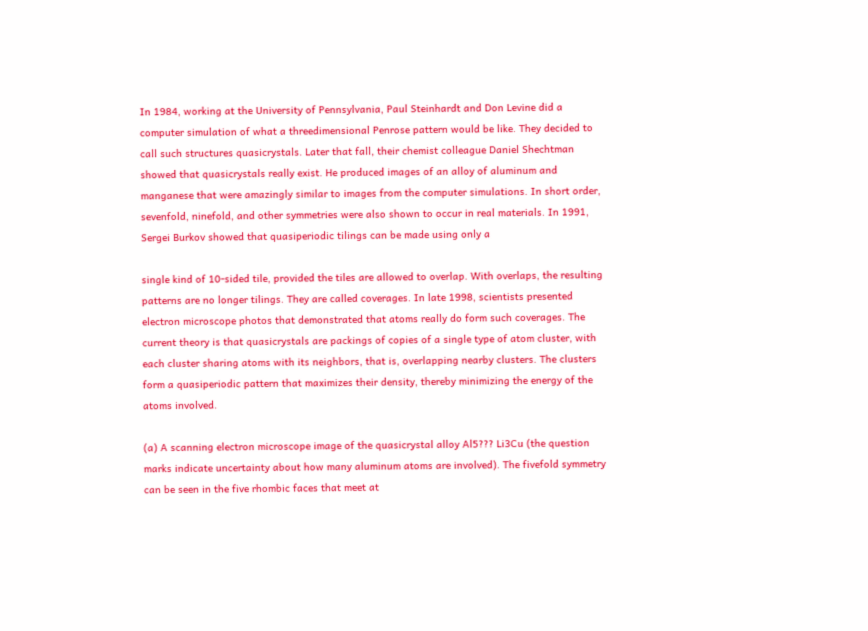In 1984, working at the University of Pennsylvania, Paul Steinhardt and Don Levine did a computer simulation of what a threedimensional Penrose pattern would be like. They decided to call such structures quasicrystals. Later that fall, their chemist colleague Daniel Shechtman showed that quasicrystals really exist. He produced images of an alloy of aluminum and manganese that were amazingly similar to images from the computer simulations. In short order, sevenfold, ninefold, and other symmetries were also shown to occur in real materials. In 1991, Sergei Burkov showed that quasiperiodic tilings can be made using only a

single kind of 10-sided tile, provided the tiles are allowed to overlap. With overlaps, the resulting patterns are no longer tilings. They are called coverages. In late 1998, scientists presented electron microscope photos that demonstrated that atoms really do form such coverages. The current theory is that quasicrystals are packings of copies of a single type of atom cluster, with each cluster sharing atoms with its neighbors, that is, overlapping nearby clusters. The clusters form a quasiperiodic pattern that maximizes their density, thereby minimizing the energy of the atoms involved.

(a) A scanning electron microscope image of the quasicrystal alloy Al5??? Li3Cu (the question marks indicate uncertainty about how many aluminum atoms are involved). The fivefold symmetry can be seen in the five rhombic faces that meet at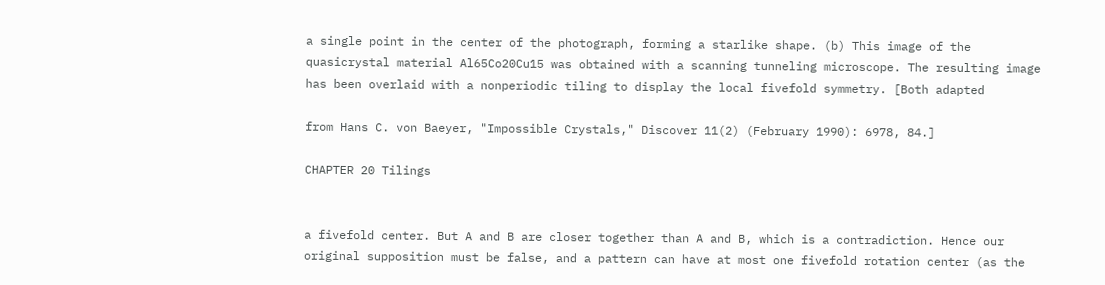a single point in the center of the photograph, forming a starlike shape. (b) This image of the quasicrystal material Al65Co20Cu15 was obtained with a scanning tunneling microscope. The resulting image has been overlaid with a nonperiodic tiling to display the local fivefold symmetry. [Both adapted

from Hans C. von Baeyer, "Impossible Crystals," Discover 11(2) (February 1990): 6978, 84.]

CHAPTER 20 Tilings


a fivefold center. But A and B are closer together than A and B, which is a contradiction. Hence our original supposition must be false, and a pattern can have at most one fivefold rotation center (as the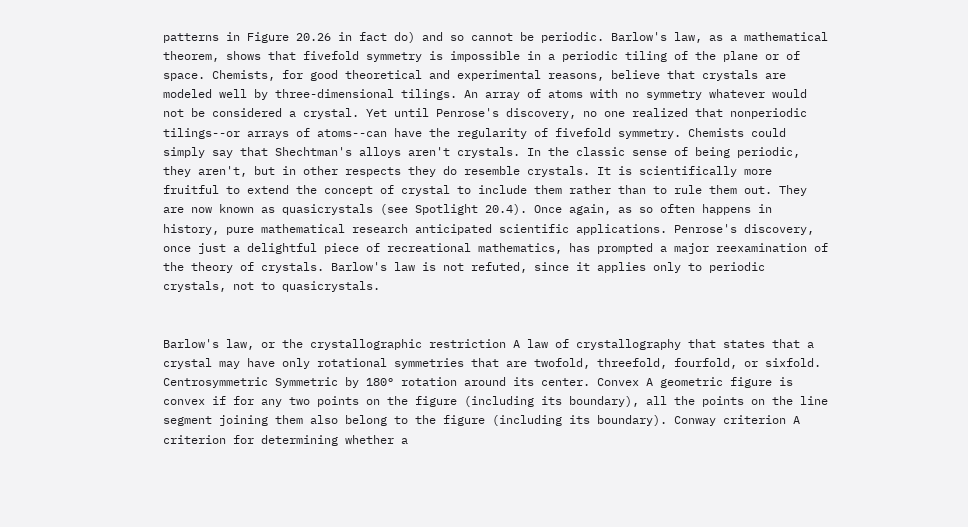patterns in Figure 20.26 in fact do) and so cannot be periodic. Barlow's law, as a mathematical theorem, shows that fivefold symmetry is impossible in a periodic tiling of the plane or of space. Chemists, for good theoretical and experimental reasons, believe that crystals are modeled well by three-dimensional tilings. An array of atoms with no symmetry whatever would not be considered a crystal. Yet until Penrose's discovery, no one realized that nonperiodic tilings--or arrays of atoms--can have the regularity of fivefold symmetry. Chemists could simply say that Shechtman's alloys aren't crystals. In the classic sense of being periodic, they aren't, but in other respects they do resemble crystals. It is scientifically more fruitful to extend the concept of crystal to include them rather than to rule them out. They are now known as quasicrystals (see Spotlight 20.4). Once again, as so often happens in history, pure mathematical research anticipated scientific applications. Penrose's discovery, once just a delightful piece of recreational mathematics, has prompted a major reexamination of the theory of crystals. Barlow's law is not refuted, since it applies only to periodic crystals, not to quasicrystals.


Barlow's law, or the crystallographic restriction A law of crystallography that states that a crystal may have only rotational symmetries that are twofold, threefold, fourfold, or sixfold. Centrosymmetric Symmetric by 180° rotation around its center. Convex A geometric figure is convex if for any two points on the figure (including its boundary), all the points on the line segment joining them also belong to the figure (including its boundary). Conway criterion A criterion for determining whether a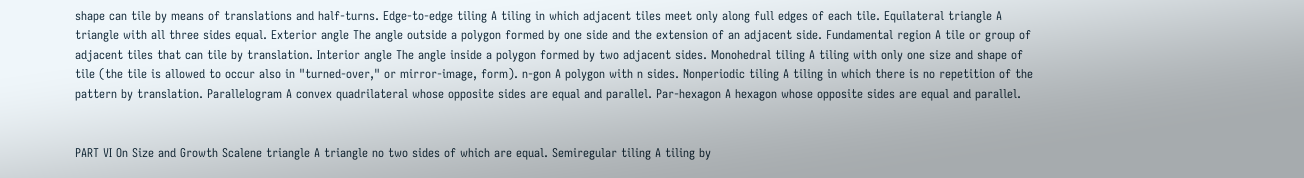shape can tile by means of translations and half-turns. Edge-to-edge tiling A tiling in which adjacent tiles meet only along full edges of each tile. Equilateral triangle A triangle with all three sides equal. Exterior angle The angle outside a polygon formed by one side and the extension of an adjacent side. Fundamental region A tile or group of adjacent tiles that can tile by translation. Interior angle The angle inside a polygon formed by two adjacent sides. Monohedral tiling A tiling with only one size and shape of tile (the tile is allowed to occur also in "turned-over," or mirror-image, form). n-gon A polygon with n sides. Nonperiodic tiling A tiling in which there is no repetition of the pattern by translation. Parallelogram A convex quadrilateral whose opposite sides are equal and parallel. Par-hexagon A hexagon whose opposite sides are equal and parallel.


PART VI On Size and Growth Scalene triangle A triangle no two sides of which are equal. Semiregular tiling A tiling by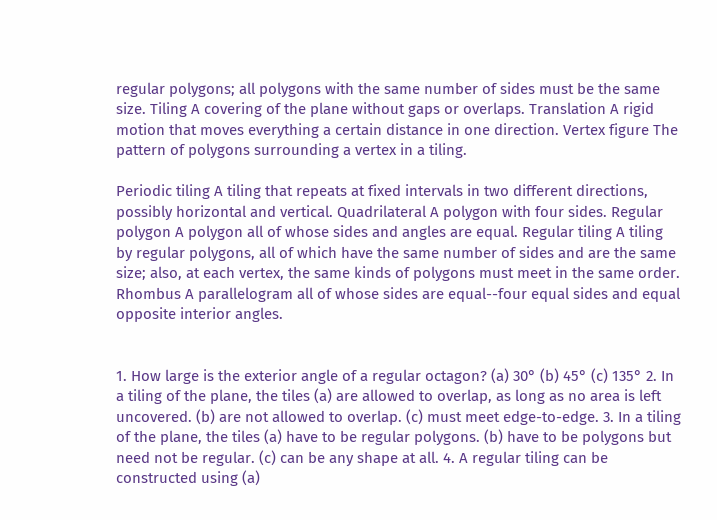regular polygons; all polygons with the same number of sides must be the same size. Tiling A covering of the plane without gaps or overlaps. Translation A rigid motion that moves everything a certain distance in one direction. Vertex figure The pattern of polygons surrounding a vertex in a tiling.

Periodic tiling A tiling that repeats at fixed intervals in two different directions, possibly horizontal and vertical. Quadrilateral A polygon with four sides. Regular polygon A polygon all of whose sides and angles are equal. Regular tiling A tiling by regular polygons, all of which have the same number of sides and are the same size; also, at each vertex, the same kinds of polygons must meet in the same order. Rhombus A parallelogram all of whose sides are equal--four equal sides and equal opposite interior angles.


1. How large is the exterior angle of a regular octagon? (a) 30° (b) 45° (c) 135° 2. In a tiling of the plane, the tiles (a) are allowed to overlap, as long as no area is left uncovered. (b) are not allowed to overlap. (c) must meet edge-to-edge. 3. In a tiling of the plane, the tiles (a) have to be regular polygons. (b) have to be polygons but need not be regular. (c) can be any shape at all. 4. A regular tiling can be constructed using (a)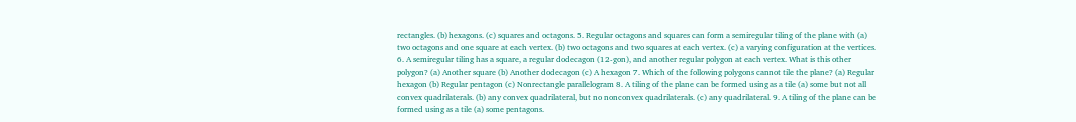rectangles. (b) hexagons. (c) squares and octagons. 5. Regular octagons and squares can form a semiregular tiling of the plane with (a) two octagons and one square at each vertex. (b) two octagons and two squares at each vertex. (c) a varying configuration at the vertices. 6. A semiregular tiling has a square, a regular dodecagon (12-gon), and another regular polygon at each vertex. What is this other polygon? (a) Another square (b) Another dodecagon (c) A hexagon 7. Which of the following polygons cannot tile the plane? (a) Regular hexagon (b) Regular pentagon (c) Nonrectangle parallelogram 8. A tiling of the plane can be formed using as a tile (a) some but not all convex quadrilaterals. (b) any convex quadrilateral, but no nonconvex quadrilaterals. (c) any quadrilateral. 9. A tiling of the plane can be formed using as a tile (a) some pentagons.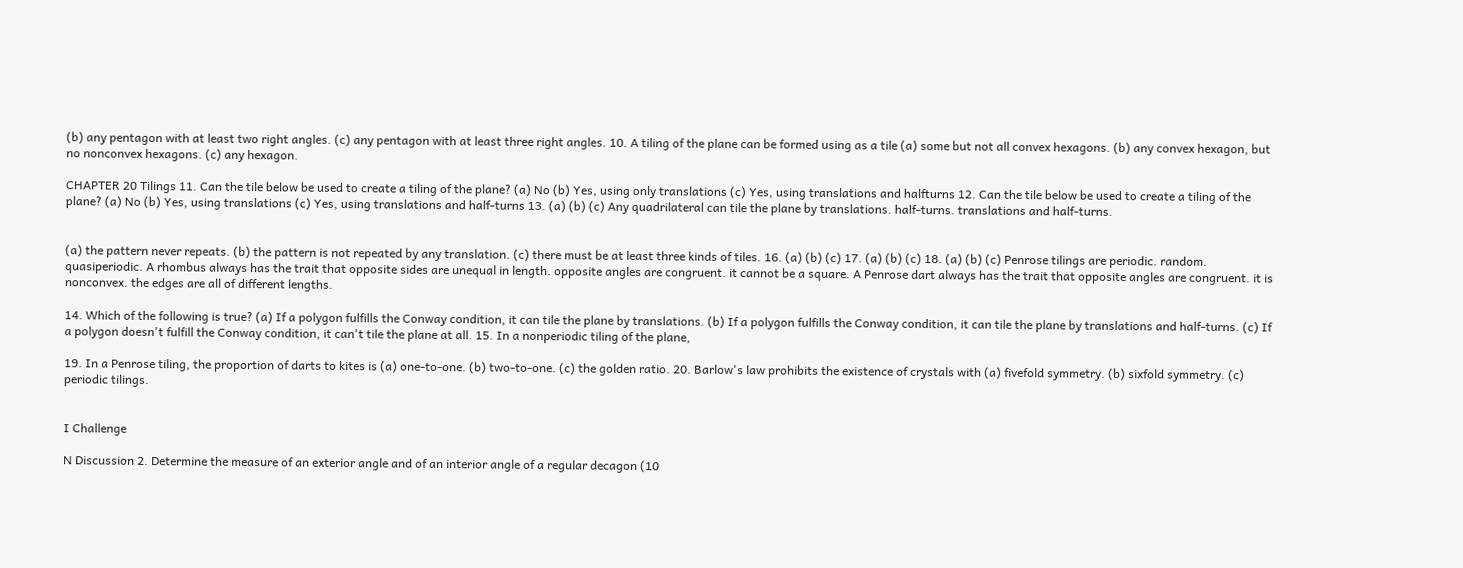(b) any pentagon with at least two right angles. (c) any pentagon with at least three right angles. 10. A tiling of the plane can be formed using as a tile (a) some but not all convex hexagons. (b) any convex hexagon, but no nonconvex hexagons. (c) any hexagon.

CHAPTER 20 Tilings 11. Can the tile below be used to create a tiling of the plane? (a) No (b) Yes, using only translations (c) Yes, using translations and halfturns 12. Can the tile below be used to create a tiling of the plane? (a) No (b) Yes, using translations (c) Yes, using translations and half-turns 13. (a) (b) (c) Any quadrilateral can tile the plane by translations. half-turns. translations and half-turns.


(a) the pattern never repeats. (b) the pattern is not repeated by any translation. (c) there must be at least three kinds of tiles. 16. (a) (b) (c) 17. (a) (b) (c) 18. (a) (b) (c) Penrose tilings are periodic. random. quasiperiodic. A rhombus always has the trait that opposite sides are unequal in length. opposite angles are congruent. it cannot be a square. A Penrose dart always has the trait that opposite angles are congruent. it is nonconvex. the edges are all of different lengths.

14. Which of the following is true? (a) If a polygon fulfills the Conway condition, it can tile the plane by translations. (b) If a polygon fulfills the Conway condition, it can tile the plane by translations and half-turns. (c) If a polygon doesn't fulfill the Conway condition, it can't tile the plane at all. 15. In a nonperiodic tiling of the plane,

19. In a Penrose tiling, the proportion of darts to kites is (a) one-to-one. (b) two-to-one. (c) the golden ratio. 20. Barlow's law prohibits the existence of crystals with (a) fivefold symmetry. (b) sixfold symmetry. (c) periodic tilings.


I Challenge

N Discussion 2. Determine the measure of an exterior angle and of an interior angle of a regular decagon (10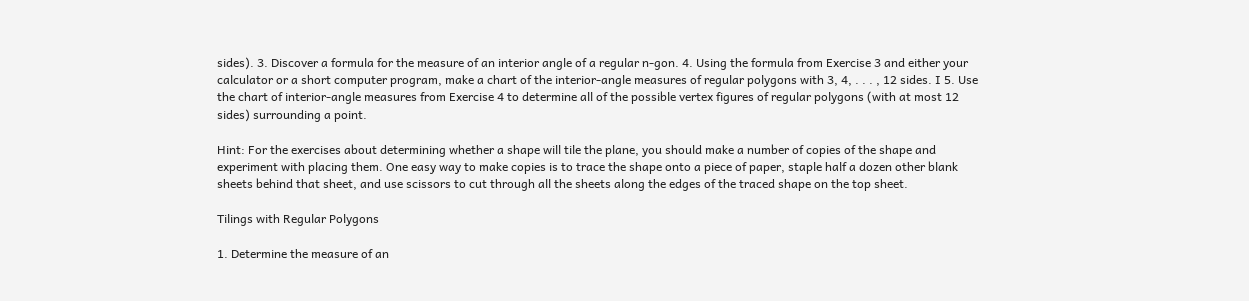sides). 3. Discover a formula for the measure of an interior angle of a regular n-gon. 4. Using the formula from Exercise 3 and either your calculator or a short computer program, make a chart of the interior-angle measures of regular polygons with 3, 4, . . . , 12 sides. I 5. Use the chart of interior-angle measures from Exercise 4 to determine all of the possible vertex figures of regular polygons (with at most 12 sides) surrounding a point.

Hint: For the exercises about determining whether a shape will tile the plane, you should make a number of copies of the shape and experiment with placing them. One easy way to make copies is to trace the shape onto a piece of paper, staple half a dozen other blank sheets behind that sheet, and use scissors to cut through all the sheets along the edges of the traced shape on the top sheet.

Tilings with Regular Polygons

1. Determine the measure of an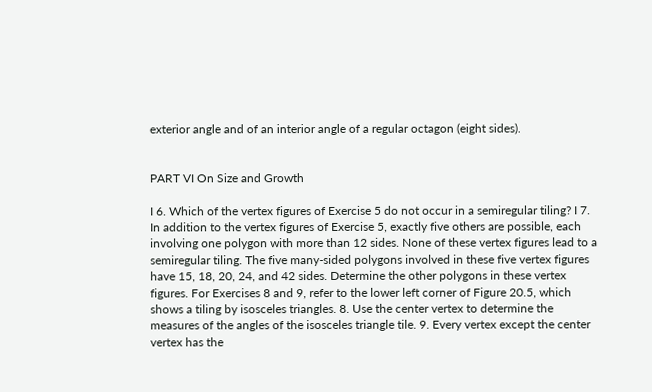exterior angle and of an interior angle of a regular octagon (eight sides).


PART VI On Size and Growth

I 6. Which of the vertex figures of Exercise 5 do not occur in a semiregular tiling? I 7. In addition to the vertex figures of Exercise 5, exactly five others are possible, each involving one polygon with more than 12 sides. None of these vertex figures lead to a semiregular tiling. The five many-sided polygons involved in these five vertex figures have 15, 18, 20, 24, and 42 sides. Determine the other polygons in these vertex figures. For Exercises 8 and 9, refer to the lower left corner of Figure 20.5, which shows a tiling by isosceles triangles. 8. Use the center vertex to determine the measures of the angles of the isosceles triangle tile. 9. Every vertex except the center vertex has the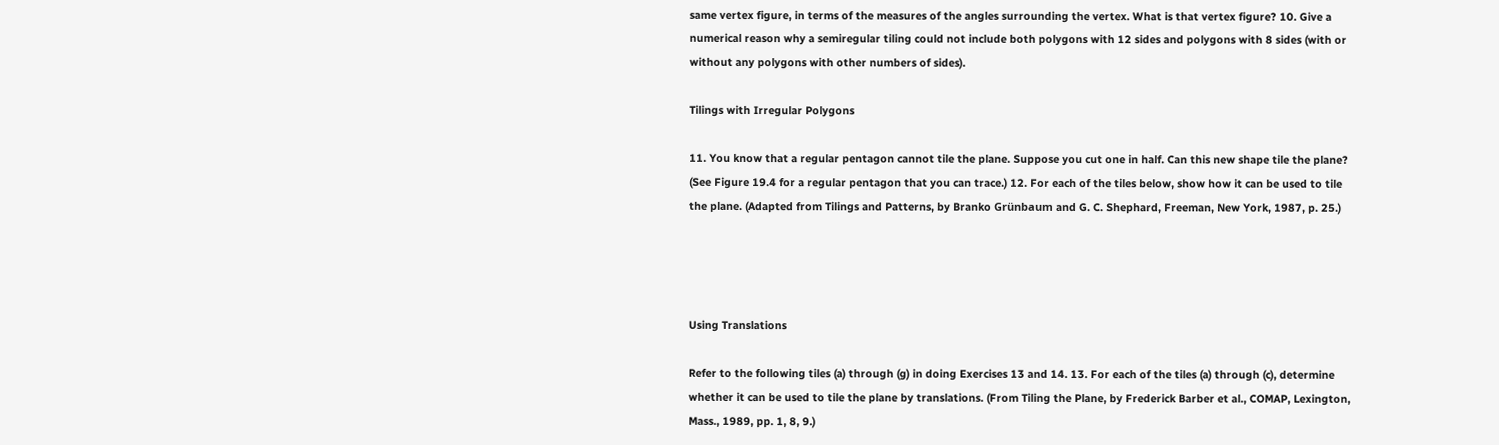same vertex figure, in terms of the measures of the angles surrounding the vertex. What is that vertex figure? 10. Give a numerical reason why a semiregular tiling could not include both polygons with 12 sides and polygons with 8 sides (with or without any polygons with other numbers of sides).

Tilings with Irregular Polygons

11. You know that a regular pentagon cannot tile the plane. Suppose you cut one in half. Can this new shape tile the plane? (See Figure 19.4 for a regular pentagon that you can trace.) 12. For each of the tiles below, show how it can be used to tile the plane. (Adapted from Tilings and Patterns, by Branko Grünbaum and G. C. Shephard, Freeman, New York, 1987, p. 25.)




Using Translations

Refer to the following tiles (a) through (g) in doing Exercises 13 and 14. 13. For each of the tiles (a) through (c), determine whether it can be used to tile the plane by translations. (From Tiling the Plane, by Frederick Barber et al., COMAP, Lexington, Mass., 1989, pp. 1, 8, 9.)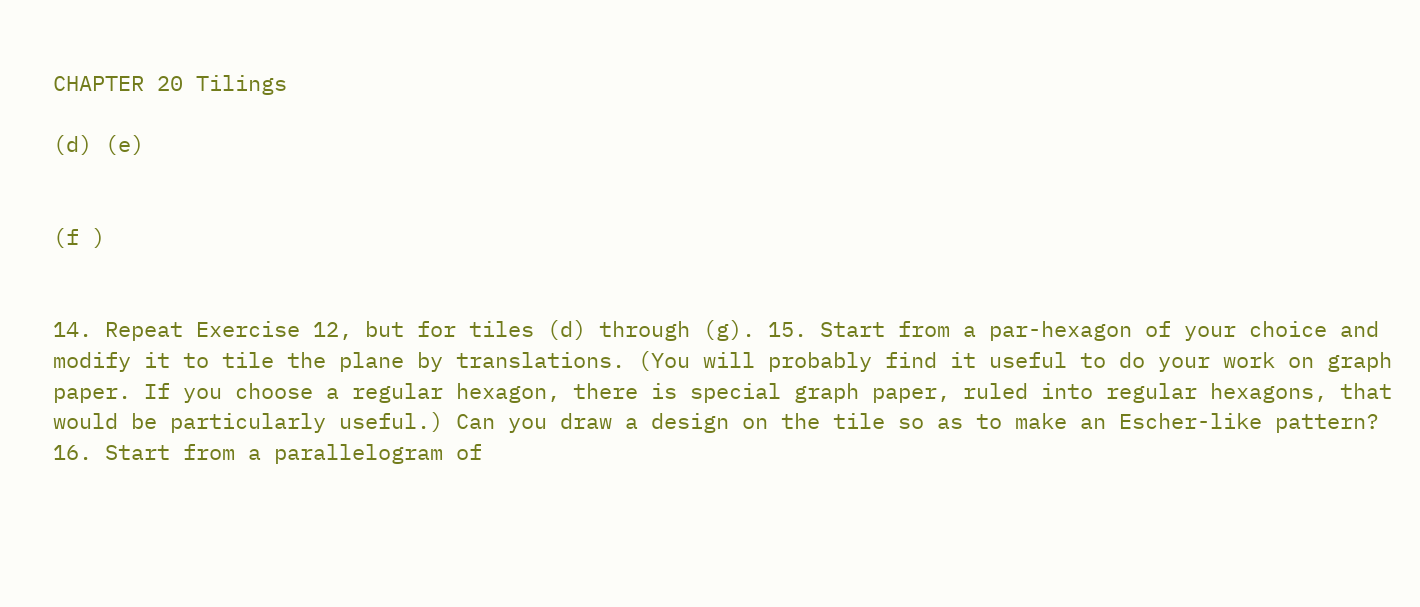CHAPTER 20 Tilings

(d) (e)


(f )


14. Repeat Exercise 12, but for tiles (d) through (g). 15. Start from a par-hexagon of your choice and modify it to tile the plane by translations. (You will probably find it useful to do your work on graph paper. If you choose a regular hexagon, there is special graph paper, ruled into regular hexagons, that would be particularly useful.) Can you draw a design on the tile so as to make an Escher-like pattern? 16. Start from a parallelogram of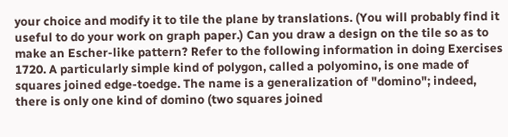your choice and modify it to tile the plane by translations. (You will probably find it useful to do your work on graph paper.) Can you draw a design on the tile so as to make an Escher-like pattern? Refer to the following information in doing Exercises 1720. A particularly simple kind of polygon, called a polyomino, is one made of squares joined edge-toedge. The name is a generalization of "domino"; indeed, there is only one kind of domino (two squares joined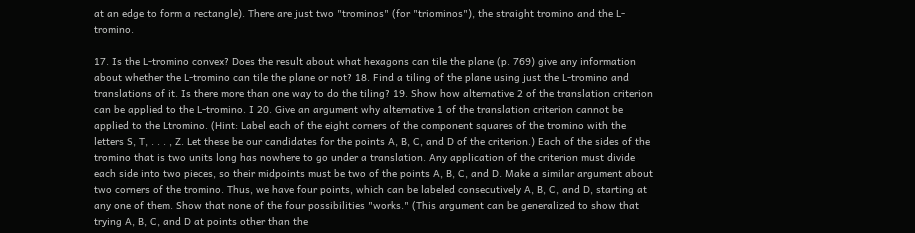at an edge to form a rectangle). There are just two "trominos" (for "triominos"), the straight tromino and the L-tromino.

17. Is the L-tromino convex? Does the result about what hexagons can tile the plane (p. 769) give any information about whether the L-tromino can tile the plane or not? 18. Find a tiling of the plane using just the L-tromino and translations of it. Is there more than one way to do the tiling? 19. Show how alternative 2 of the translation criterion can be applied to the L-tromino. I 20. Give an argument why alternative 1 of the translation criterion cannot be applied to the Ltromino. (Hint: Label each of the eight corners of the component squares of the tromino with the letters S, T, . . . , Z. Let these be our candidates for the points A, B, C, and D of the criterion.) Each of the sides of the tromino that is two units long has nowhere to go under a translation. Any application of the criterion must divide each side into two pieces, so their midpoints must be two of the points A, B, C, and D. Make a similar argument about two corners of the tromino. Thus, we have four points, which can be labeled consecutively A, B, C, and D, starting at any one of them. Show that none of the four possibilities "works." (This argument can be generalized to show that trying A, B, C, and D at points other than the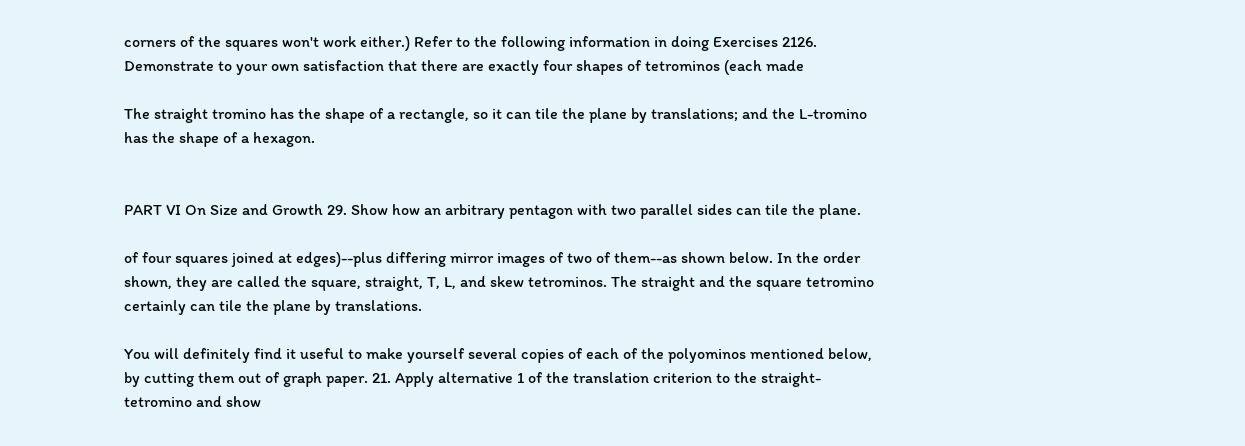corners of the squares won't work either.) Refer to the following information in doing Exercises 2126. Demonstrate to your own satisfaction that there are exactly four shapes of tetrominos (each made

The straight tromino has the shape of a rectangle, so it can tile the plane by translations; and the L-tromino has the shape of a hexagon.


PART VI On Size and Growth 29. Show how an arbitrary pentagon with two parallel sides can tile the plane.

of four squares joined at edges)--plus differing mirror images of two of them--as shown below. In the order shown, they are called the square, straight, T, L, and skew tetrominos. The straight and the square tetromino certainly can tile the plane by translations.

You will definitely find it useful to make yourself several copies of each of the polyominos mentioned below, by cutting them out of graph paper. 21. Apply alternative 1 of the translation criterion to the straight-tetromino and show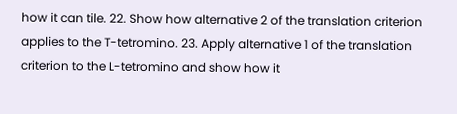how it can tile. 22. Show how alternative 2 of the translation criterion applies to the T-tetromino. 23. Apply alternative 1 of the translation criterion to the L-tetromino and show how it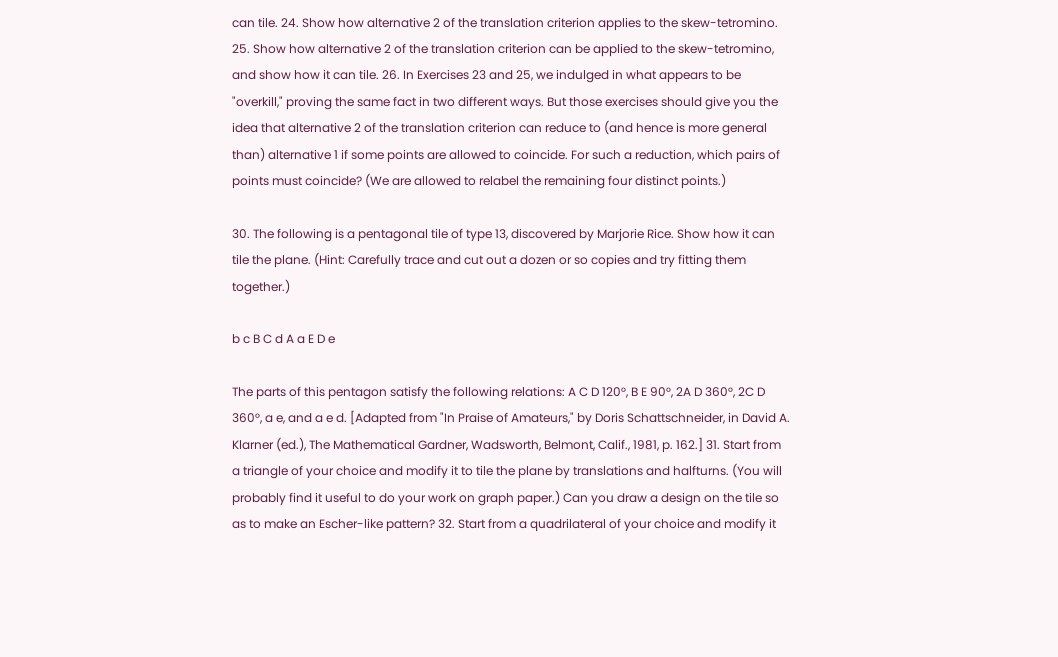can tile. 24. Show how alternative 2 of the translation criterion applies to the skew-tetromino. 25. Show how alternative 2 of the translation criterion can be applied to the skew-tetromino, and show how it can tile. 26. In Exercises 23 and 25, we indulged in what appears to be "overkill," proving the same fact in two different ways. But those exercises should give you the idea that alternative 2 of the translation criterion can reduce to (and hence is more general than) alternative 1 if some points are allowed to coincide. For such a reduction, which pairs of points must coincide? (We are allowed to relabel the remaining four distinct points.)

30. The following is a pentagonal tile of type 13, discovered by Marjorie Rice. Show how it can tile the plane. (Hint: Carefully trace and cut out a dozen or so copies and try fitting them together.)

b c B C d A a E D e

The parts of this pentagon satisfy the following relations: A C D 120°, B E 90°, 2A D 360°, 2C D 360°, a e, and a e d. [Adapted from "In Praise of Amateurs," by Doris Schattschneider, in David A. Klarner (ed.), The Mathematical Gardner, Wadsworth, Belmont, Calif., 1981, p. 162.] 31. Start from a triangle of your choice and modify it to tile the plane by translations and halfturns. (You will probably find it useful to do your work on graph paper.) Can you draw a design on the tile so as to make an Escher-like pattern? 32. Start from a quadrilateral of your choice and modify it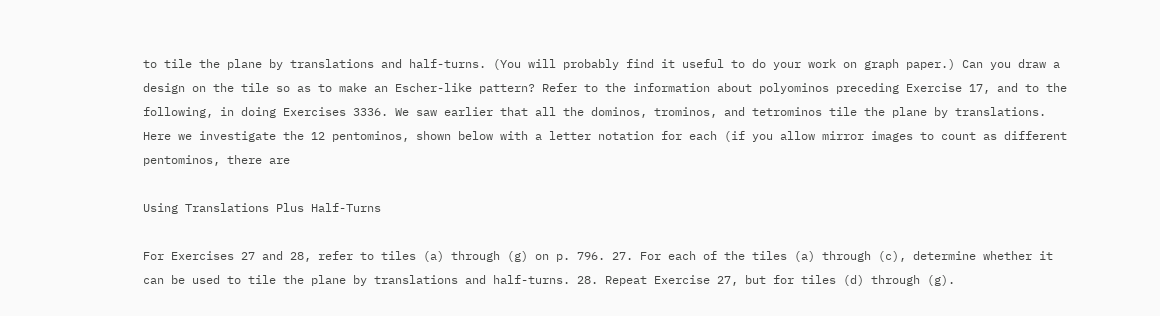to tile the plane by translations and half-turns. (You will probably find it useful to do your work on graph paper.) Can you draw a design on the tile so as to make an Escher-like pattern? Refer to the information about polyominos preceding Exercise 17, and to the following, in doing Exercises 3336. We saw earlier that all the dominos, trominos, and tetrominos tile the plane by translations. Here we investigate the 12 pentominos, shown below with a letter notation for each (if you allow mirror images to count as different pentominos, there are

Using Translations Plus Half-Turns

For Exercises 27 and 28, refer to tiles (a) through (g) on p. 796. 27. For each of the tiles (a) through (c), determine whether it can be used to tile the plane by translations and half-turns. 28. Repeat Exercise 27, but for tiles (d) through (g).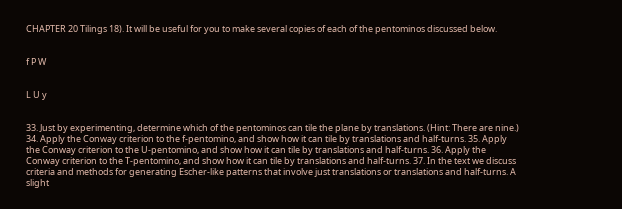CHAPTER 20 Tilings 18). It will be useful for you to make several copies of each of the pentominos discussed below.


f P W


L U y


33. Just by experimenting, determine which of the pentominos can tile the plane by translations. (Hint: There are nine.) 34. Apply the Conway criterion to the f-pentomino, and show how it can tile by translations and half-turns. 35. Apply the Conway criterion to the U-pentomino, and show how it can tile by translations and half-turns. 36. Apply the Conway criterion to the T-pentomino, and show how it can tile by translations and half-turns. 37. In the text we discuss criteria and methods for generating Escher-like patterns that involve just translations or translations and half-turns. A slight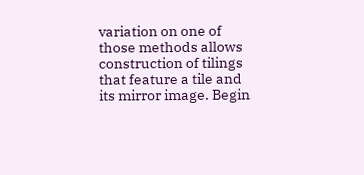variation on one of those methods allows construction of tilings that feature a tile and its mirror image. Begin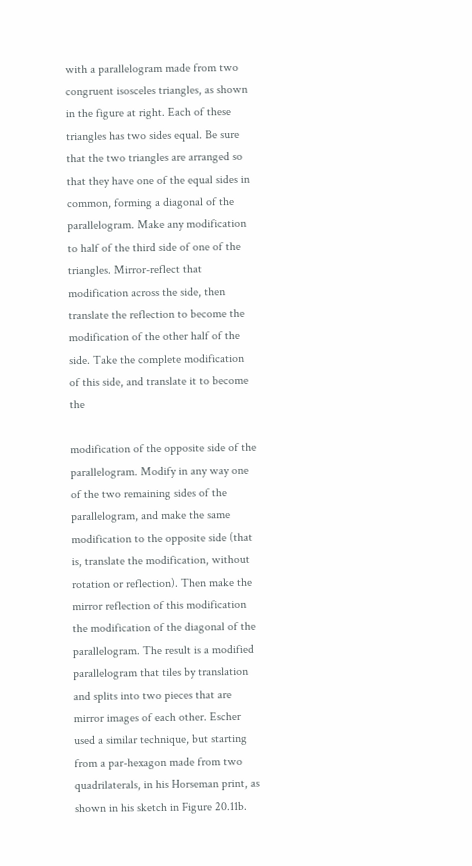with a parallelogram made from two congruent isosceles triangles, as shown in the figure at right. Each of these triangles has two sides equal. Be sure that the two triangles are arranged so that they have one of the equal sides in common, forming a diagonal of the parallelogram. Make any modification to half of the third side of one of the triangles. Mirror-reflect that modification across the side, then translate the reflection to become the modification of the other half of the side. Take the complete modification of this side, and translate it to become the

modification of the opposite side of the parallelogram. Modify in any way one of the two remaining sides of the parallelogram, and make the same modification to the opposite side (that is, translate the modification, without rotation or reflection). Then make the mirror reflection of this modification the modification of the diagonal of the parallelogram. The result is a modified parallelogram that tiles by translation and splits into two pieces that are mirror images of each other. Escher used a similar technique, but starting from a par-hexagon made from two quadrilaterals, in his Horseman print, as shown in his sketch in Figure 20.11b.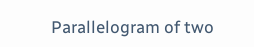Parallelogram of two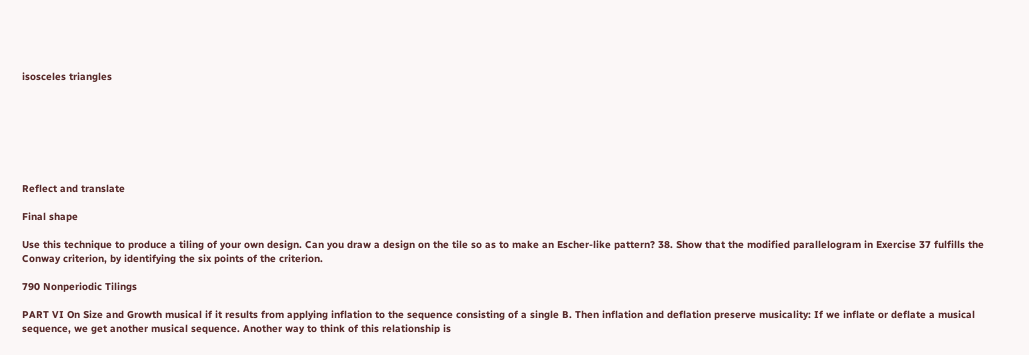isosceles triangles







Reflect and translate

Final shape

Use this technique to produce a tiling of your own design. Can you draw a design on the tile so as to make an Escher-like pattern? 38. Show that the modified parallelogram in Exercise 37 fulfills the Conway criterion, by identifying the six points of the criterion.

790 Nonperiodic Tilings

PART VI On Size and Growth musical if it results from applying inflation to the sequence consisting of a single B. Then inflation and deflation preserve musicality: If we inflate or deflate a musical sequence, we get another musical sequence. Another way to think of this relationship is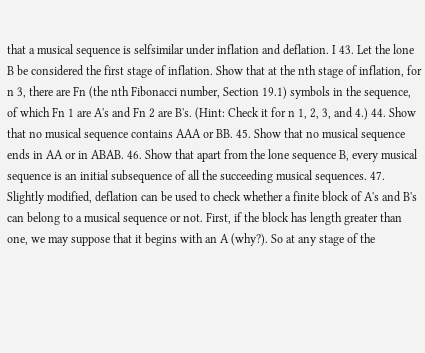that a musical sequence is selfsimilar under inflation and deflation. I 43. Let the lone B be considered the first stage of inflation. Show that at the nth stage of inflation, for n 3, there are Fn (the nth Fibonacci number, Section 19.1) symbols in the sequence, of which Fn 1 are A's and Fn 2 are B's. (Hint: Check it for n 1, 2, 3, and 4.) 44. Show that no musical sequence contains AAA or BB. 45. Show that no musical sequence ends in AA or in ABAB. 46. Show that apart from the lone sequence B, every musical sequence is an initial subsequence of all the succeeding musical sequences. 47. Slightly modified, deflation can be used to check whether a finite block of A's and B's can belong to a musical sequence or not. First, if the block has length greater than one, we may suppose that it begins with an A (why?). So at any stage of the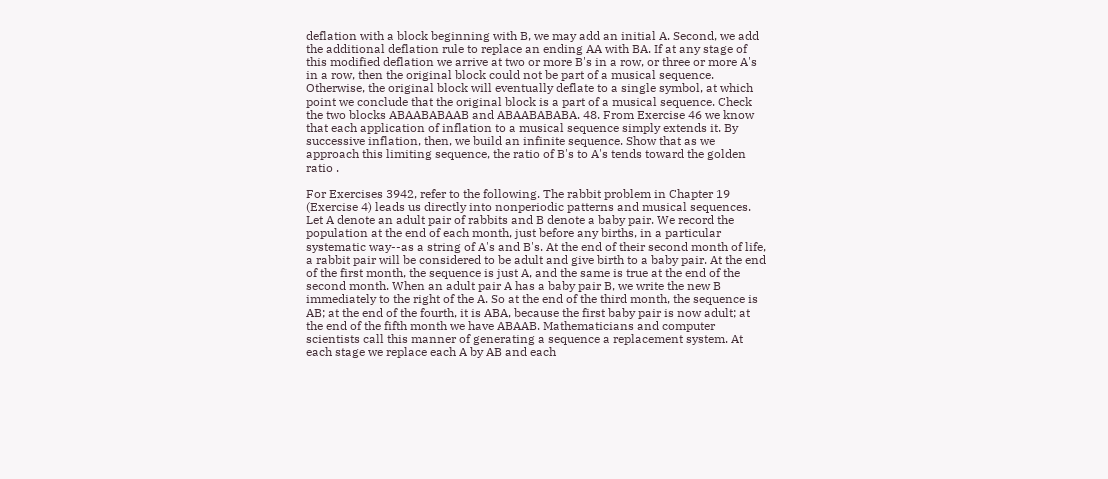deflation with a block beginning with B, we may add an initial A. Second, we add the additional deflation rule to replace an ending AA with BA. If at any stage of this modified deflation we arrive at two or more B's in a row, or three or more A's in a row, then the original block could not be part of a musical sequence. Otherwise, the original block will eventually deflate to a single symbol, at which point we conclude that the original block is a part of a musical sequence. Check the two blocks ABAABABAAB and ABAABABABA. 48. From Exercise 46 we know that each application of inflation to a musical sequence simply extends it. By successive inflation, then, we build an infinite sequence. Show that as we approach this limiting sequence, the ratio of B's to A's tends toward the golden ratio .

For Exercises 3942, refer to the following. The rabbit problem in Chapter 19 (Exercise 4) leads us directly into nonperiodic patterns and musical sequences. Let A denote an adult pair of rabbits and B denote a baby pair. We record the population at the end of each month, just before any births, in a particular systematic way--as a string of A's and B's. At the end of their second month of life, a rabbit pair will be considered to be adult and give birth to a baby pair. At the end of the first month, the sequence is just A, and the same is true at the end of the second month. When an adult pair A has a baby pair B, we write the new B immediately to the right of the A. So at the end of the third month, the sequence is AB; at the end of the fourth, it is ABA, because the first baby pair is now adult; at the end of the fifth month we have ABAAB. Mathematicians and computer scientists call this manner of generating a sequence a replacement system. At each stage we replace each A by AB and each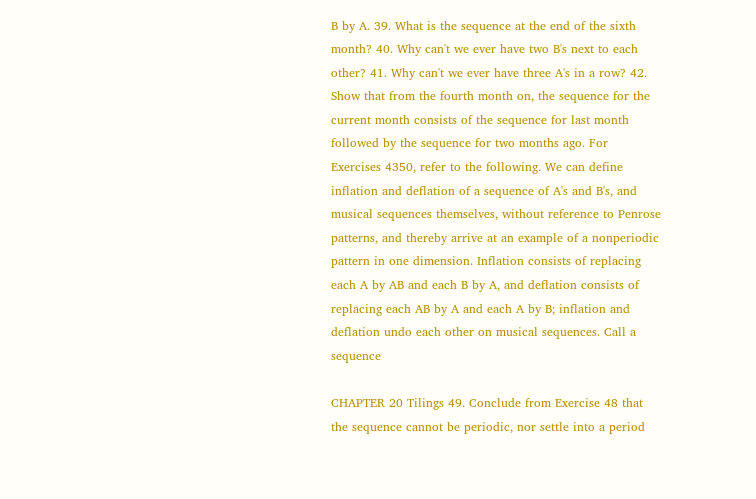B by A. 39. What is the sequence at the end of the sixth month? 40. Why can't we ever have two B's next to each other? 41. Why can't we ever have three A's in a row? 42. Show that from the fourth month on, the sequence for the current month consists of the sequence for last month followed by the sequence for two months ago. For Exercises 4350, refer to the following. We can define inflation and deflation of a sequence of A's and B's, and musical sequences themselves, without reference to Penrose patterns, and thereby arrive at an example of a nonperiodic pattern in one dimension. Inflation consists of replacing each A by AB and each B by A, and deflation consists of replacing each AB by A and each A by B; inflation and deflation undo each other on musical sequences. Call a sequence

CHAPTER 20 Tilings 49. Conclude from Exercise 48 that the sequence cannot be periodic, nor settle into a period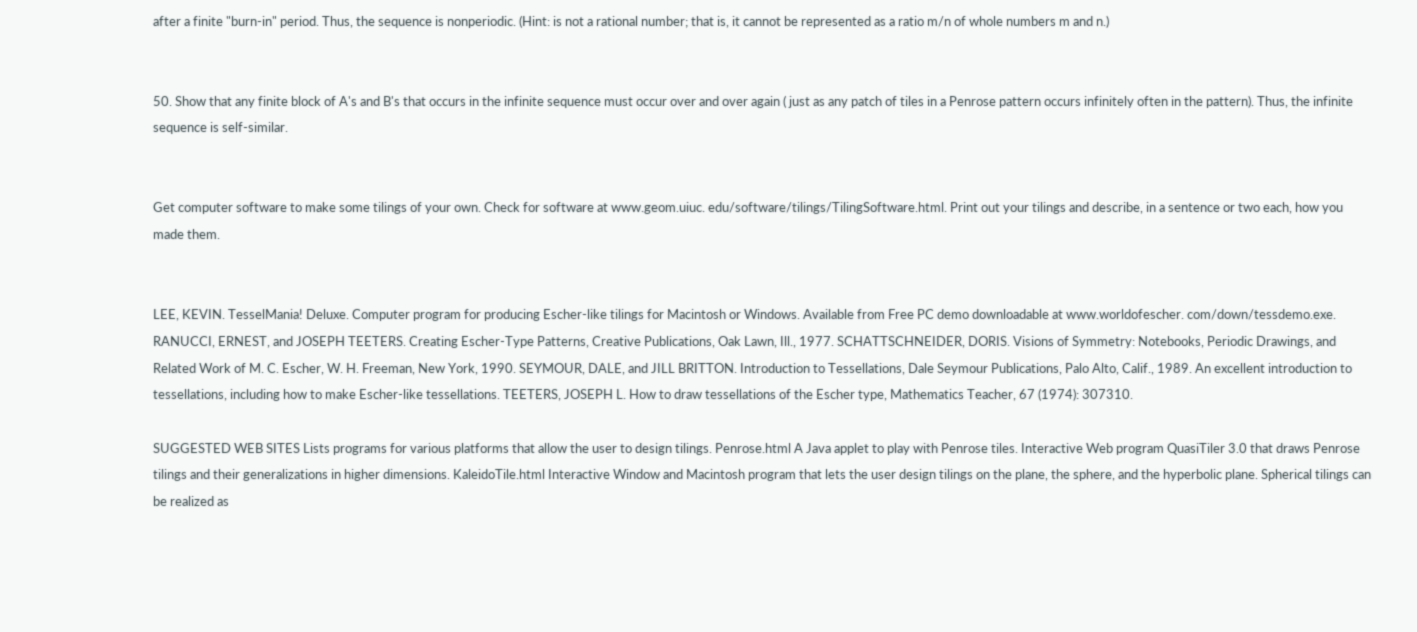after a finite "burn-in" period. Thus, the sequence is nonperiodic. (Hint: is not a rational number; that is, it cannot be represented as a ratio m/n of whole numbers m and n.)


50. Show that any finite block of A's and B's that occurs in the infinite sequence must occur over and over again ( just as any patch of tiles in a Penrose pattern occurs infinitely often in the pattern). Thus, the infinite sequence is self-similar.


Get computer software to make some tilings of your own. Check for software at www.geom.uiuc. edu/software/tilings/TilingSoftware.html. Print out your tilings and describe, in a sentence or two each, how you made them.


LEE, KEVIN. TesselMania! Deluxe. Computer program for producing Escher-like tilings for Macintosh or Windows. Available from Free PC demo downloadable at www.worldofescher. com/down/tessdemo.exe. RANUCCI, ERNEST, and JOSEPH TEETERS. Creating Escher-Type Patterns, Creative Publications, Oak Lawn, Ill., 1977. SCHATTSCHNEIDER, DORIS. Visions of Symmetry: Notebooks, Periodic Drawings, and Related Work of M. C. Escher, W. H. Freeman, New York, 1990. SEYMOUR, DALE, and JILL BRITTON. Introduction to Tessellations, Dale Seymour Publications, Palo Alto, Calif., 1989. An excellent introduction to tessellations, including how to make Escher-like tessellations. TEETERS, JOSEPH L. How to draw tessellations of the Escher type, Mathematics Teacher, 67 (1974): 307310.

SUGGESTED WEB SITES Lists programs for various platforms that allow the user to design tilings. Penrose.html A Java applet to play with Penrose tiles. Interactive Web program QuasiTiler 3.0 that draws Penrose tilings and their generalizations in higher dimensions. KaleidoTile.html Interactive Window and Macintosh program that lets the user design tilings on the plane, the sphere, and the hyperbolic plane. Spherical tilings can be realized as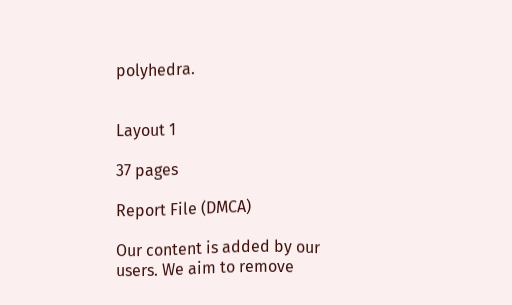polyhedra.


Layout 1

37 pages

Report File (DMCA)

Our content is added by our users. We aim to remove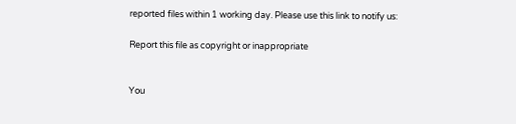reported files within 1 working day. Please use this link to notify us:

Report this file as copyright or inappropriate


You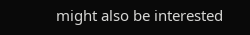might also be interested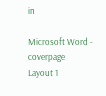in

Microsoft Word - coverpage
Layout 1